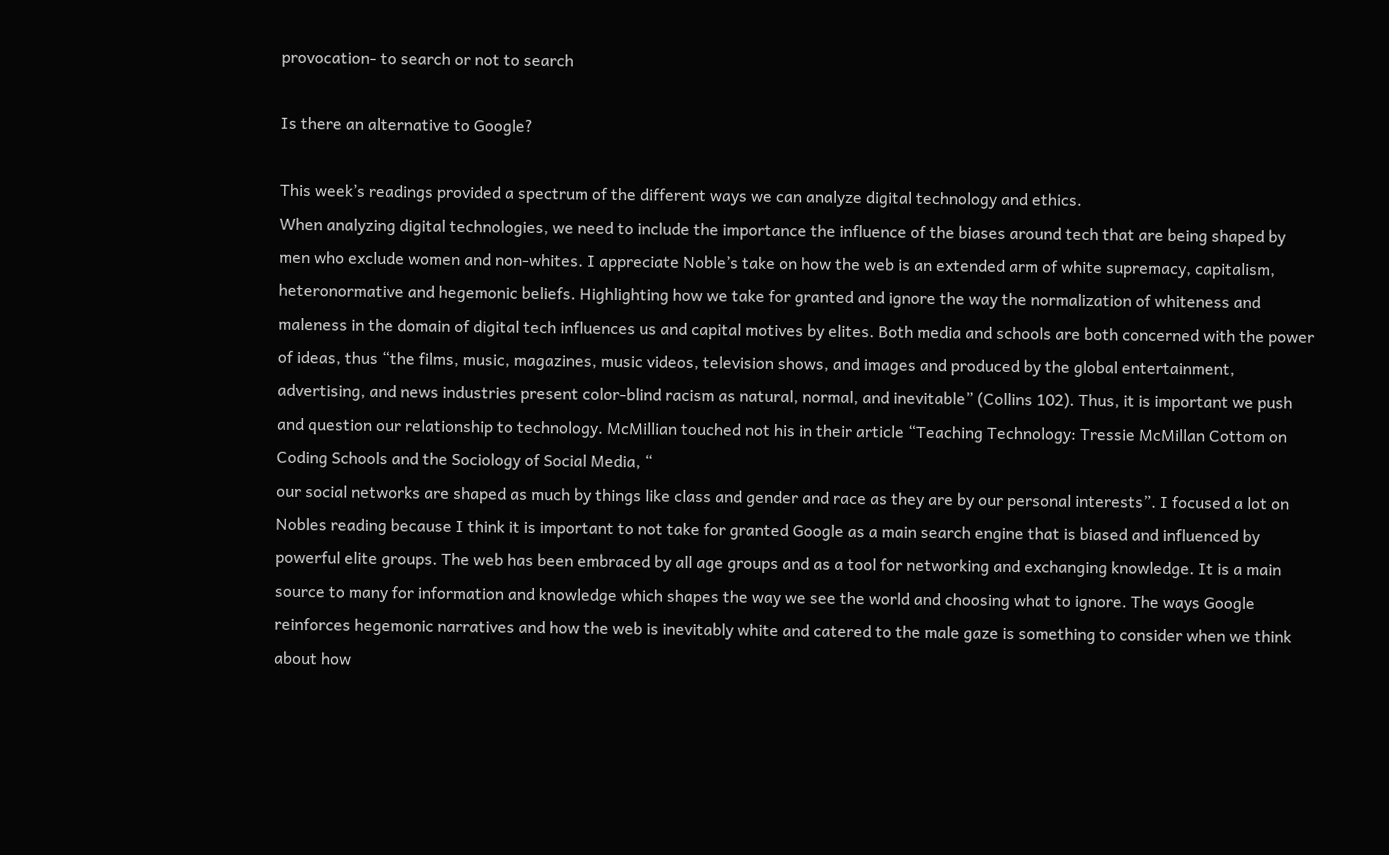provocation- to search or not to search

Is there an alternative to Google?

This week’s readings provided a spectrum of the different ways we can analyze digital technology and ethics.
When analyzing digital technologies, we need to include the importance the influence of the biases around tech that are being shaped by men who exclude women and non-whites. I appreciate Noble’s take on how the web is an extended arm of white supremacy, capitalism, heteronormative and hegemonic beliefs. Highlighting how we take for granted and ignore the way the normalization of whiteness and maleness in the domain of digital tech influences us and capital motives by elites. Both media and schools are both concerned with the power of ideas, thus “the films, music, magazines, music videos, television shows, and images and produced by the global entertainment, advertising, and news industries present color-blind racism as natural, normal, and inevitable” (Collins 102). Thus, it is important we push and question our relationship to technology. McMillian touched not his in their article “Teaching Technology: Tressie McMillan Cottom on Coding Schools and the Sociology of Social Media, “
our social networks are shaped as much by things like class and gender and race as they are by our personal interests”. I focused a lot on Nobles reading because I think it is important to not take for granted Google as a main search engine that is biased and influenced by powerful elite groups. The web has been embraced by all age groups and as a tool for networking and exchanging knowledge. It is a main source to many for information and knowledge which shapes the way we see the world and choosing what to ignore. The ways Google reinforces hegemonic narratives and how the web is inevitably white and catered to the male gaze is something to consider when we think about how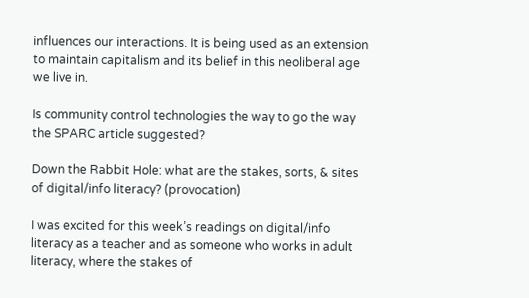influences our interactions. It is being used as an extension to maintain capitalism and its belief in this neoliberal age we live in.

Is community control technologies the way to go the way the SPARC article suggested?

Down the Rabbit Hole: what are the stakes, sorts, & sites of digital/info literacy? (provocation)

I was excited for this week’s readings on digital/info literacy as a teacher and as someone who works in adult literacy, where the stakes of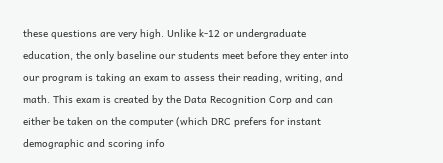these questions are very high. Unlike k-12 or undergraduate education, the only baseline our students meet before they enter into our program is taking an exam to assess their reading, writing, and math. This exam is created by the Data Recognition Corp and can either be taken on the computer (which DRC prefers for instant demographic and scoring info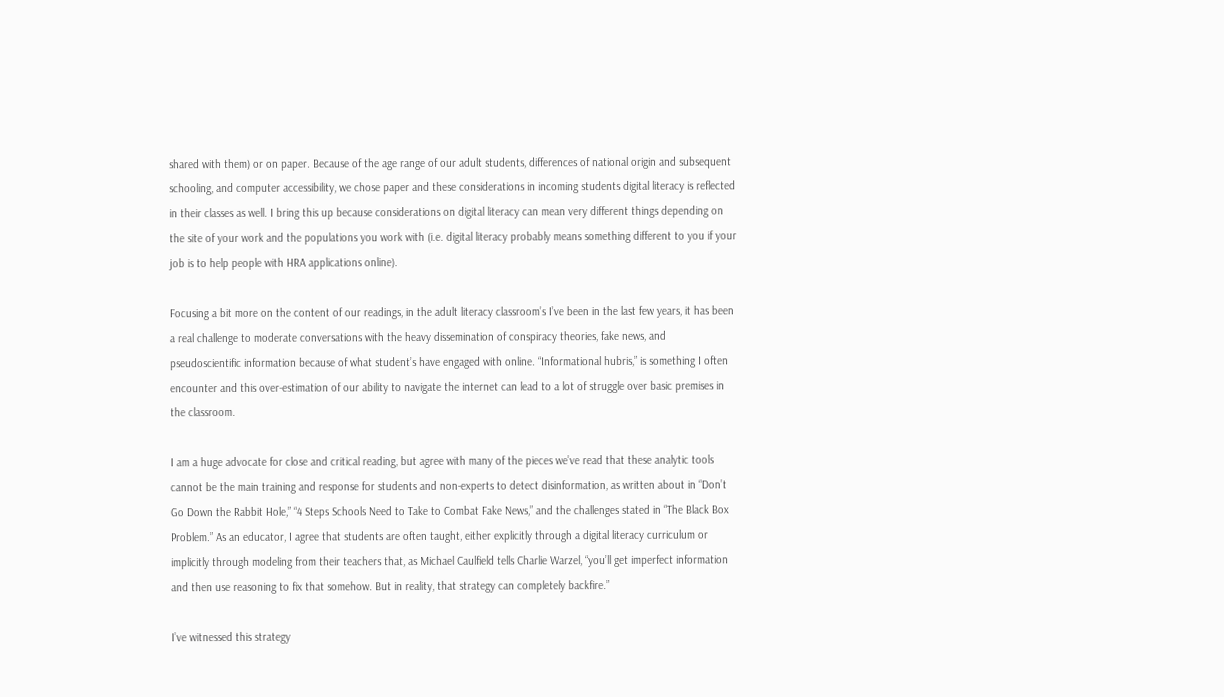shared with them) or on paper. Because of the age range of our adult students, differences of national origin and subsequent schooling, and computer accessibility, we chose paper and these considerations in incoming students digital literacy is reflected in their classes as well. I bring this up because considerations on digital literacy can mean very different things depending on the site of your work and the populations you work with (i.e. digital literacy probably means something different to you if your job is to help people with HRA applications online).

Focusing a bit more on the content of our readings, in the adult literacy classroom’s I’ve been in the last few years, it has been a real challenge to moderate conversations with the heavy dissemination of conspiracy theories, fake news, and pseudoscientific information because of what student’s have engaged with online. “Informational hubris,” is something I often encounter and this over-estimation of our ability to navigate the internet can lead to a lot of struggle over basic premises in the classroom.

I am a huge advocate for close and critical reading, but agree with many of the pieces we’ve read that these analytic tools cannot be the main training and response for students and non-experts to detect disinformation, as written about in “Don’t Go Down the Rabbit Hole,” “4 Steps Schools Need to Take to Combat Fake News,” and the challenges stated in “The Black Box Problem.” As an educator, I agree that students are often taught, either explicitly through a digital literacy curriculum or implicitly through modeling from their teachers that, as Michael Caulfield tells Charlie Warzel, “you’ll get imperfect information and then use reasoning to fix that somehow. But in reality, that strategy can completely backfire.”

I’ve witnessed this strategy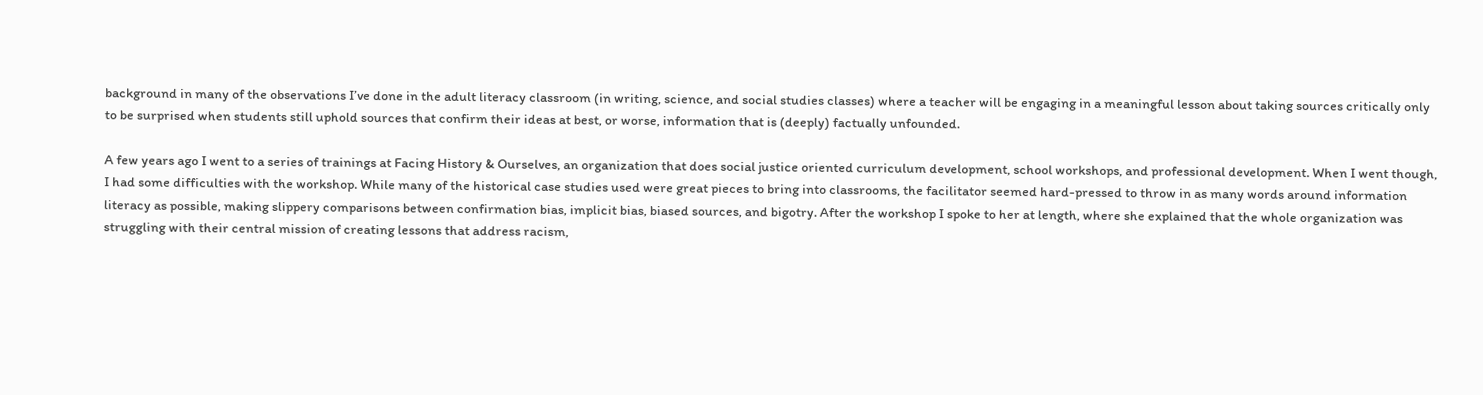background in many of the observations I’ve done in the adult literacy classroom (in writing, science, and social studies classes) where a teacher will be engaging in a meaningful lesson about taking sources critically only to be surprised when students still uphold sources that confirm their ideas at best, or worse, information that is (deeply) factually unfounded.

A few years ago I went to a series of trainings at Facing History & Ourselves, an organization that does social justice oriented curriculum development, school workshops, and professional development. When I went though, I had some difficulties with the workshop. While many of the historical case studies used were great pieces to bring into classrooms, the facilitator seemed hard-pressed to throw in as many words around information literacy as possible, making slippery comparisons between confirmation bias, implicit bias, biased sources, and bigotry. After the workshop I spoke to her at length, where she explained that the whole organization was struggling with their central mission of creating lessons that address racism,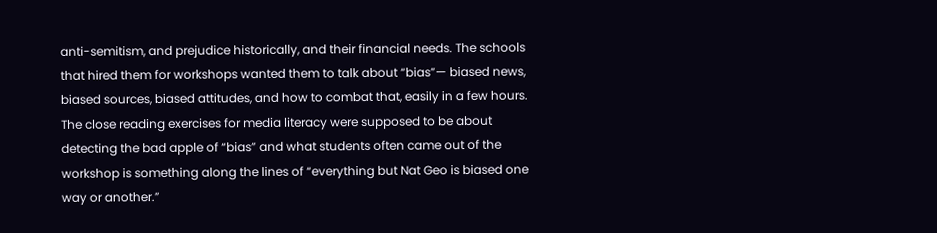anti-semitism, and prejudice historically, and their financial needs. The schools that hired them for workshops wanted them to talk about “bias”— biased news, biased sources, biased attitudes, and how to combat that, easily in a few hours. The close reading exercises for media literacy were supposed to be about detecting the bad apple of “bias” and what students often came out of the workshop is something along the lines of “everything but Nat Geo is biased one way or another.”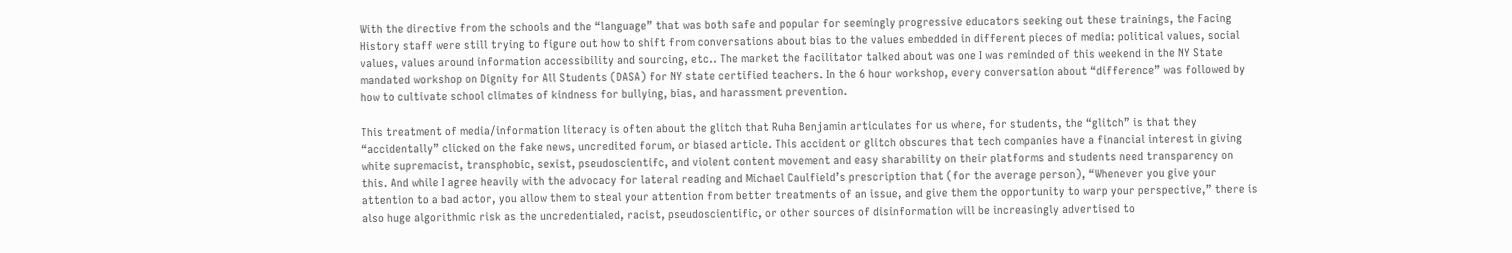With the directive from the schools and the “language” that was both safe and popular for seemingly progressive educators seeking out these trainings, the Facing History staff were still trying to figure out how to shift from conversations about bias to the values embedded in different pieces of media: political values, social values, values around information accessibility and sourcing, etc.. The market the facilitator talked about was one I was reminded of this weekend in the NY State mandated workshop on Dignity for All Students (DASA) for NY state certified teachers. In the 6 hour workshop, every conversation about “difference” was followed by how to cultivate school climates of kindness for bullying, bias, and harassment prevention.

This treatment of media/information literacy is often about the glitch that Ruha Benjamin articulates for us where, for students, the “glitch” is that they “accidentally” clicked on the fake news, uncredited forum, or biased article. This accident or glitch obscures that tech companies have a financial interest in giving white supremacist, transphobic, sexist, pseudoscientifc, and violent content movement and easy sharability on their platforms and students need transparency on this. And while I agree heavily with the advocacy for lateral reading and Michael Caulfield’s prescription that (for the average person), “Whenever you give your attention to a bad actor, you allow them to steal your attention from better treatments of an issue, and give them the opportunity to warp your perspective,” there is also huge algorithmic risk as the uncredentialed, racist, pseudoscientific, or other sources of disinformation will be increasingly advertised to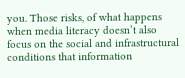you. Those risks, of what happens when media literacy doesn’t also focus on the social and infrastructural conditions that information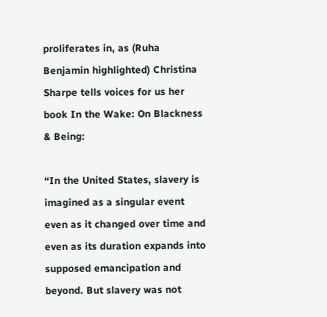proliferates in, as (Ruha Benjamin highlighted) Christina Sharpe tells voices for us her book In the Wake: On Blackness & Being:

“In the United States, slavery is imagined as a singular event even as it changed over time and even as its duration expands into supposed emancipation and beyond. But slavery was not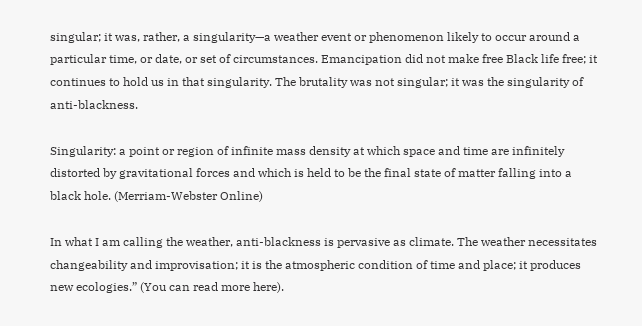singular; it was, rather, a singularity—a weather event or phenomenon likely to occur around a particular time, or date, or set of circumstances. Emancipation did not make free Black life free; it continues to hold us in that singularity. The brutality was not singular; it was the singularity of anti-blackness.

Singularity: a point or region of infinite mass density at which space and time are infinitely distorted by gravitational forces and which is held to be the final state of matter falling into a black hole. (Merriam-Webster Online)

In what I am calling the weather, anti-blackness is pervasive as climate. The weather necessitates changeability and improvisation; it is the atmospheric condition of time and place; it produces new ecologies.” (You can read more here).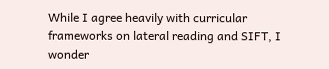While I agree heavily with curricular frameworks on lateral reading and SIFT, I wonder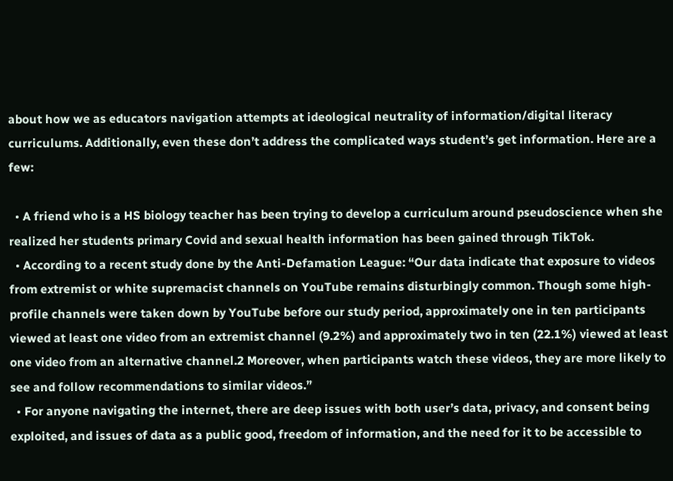about how we as educators navigation attempts at ideological neutrality of information/digital literacy curriculums. Additionally, even these don’t address the complicated ways student’s get information. Here are a few:

  • A friend who is a HS biology teacher has been trying to develop a curriculum around pseudoscience when she realized her students primary Covid and sexual health information has been gained through TikTok.
  • According to a recent study done by the Anti-Defamation League: “Our data indicate that exposure to videos from extremist or white supremacist channels on YouTube remains disturbingly common. Though some high-profile channels were taken down by YouTube before our study period, approximately one in ten participants viewed at least one video from an extremist channel (9.2%) and approximately two in ten (22.1%) viewed at least one video from an alternative channel.2 Moreover, when participants watch these videos, they are more likely to see and follow recommendations to similar videos.”
  • For anyone navigating the internet, there are deep issues with both user’s data, privacy, and consent being exploited, and issues of data as a public good, freedom of information, and the need for it to be accessible to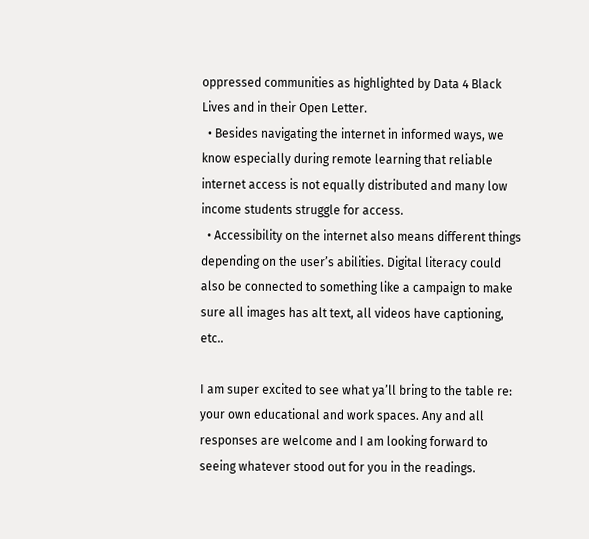oppressed communities as highlighted by Data 4 Black Lives and in their Open Letter.
  • Besides navigating the internet in informed ways, we know especially during remote learning that reliable internet access is not equally distributed and many low income students struggle for access.
  • Accessibility on the internet also means different things depending on the user’s abilities. Digital literacy could also be connected to something like a campaign to make sure all images has alt text, all videos have captioning, etc..

I am super excited to see what ya’ll bring to the table re: your own educational and work spaces. Any and all responses are welcome and I am looking forward to seeing whatever stood out for you in the readings.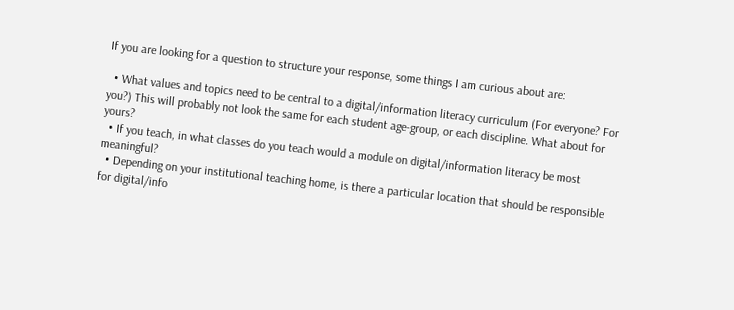If you are looking for a question to structure your response, some things I am curious about are:

  • What values and topics need to be central to a digital/information literacy curriculum (For everyone? For you?) This will probably not look the same for each student age-group, or each discipline. What about for yours?
  • If you teach, in what classes do you teach would a module on digital/information literacy be most meaningful?
  • Depending on your institutional teaching home, is there a particular location that should be responsible for digital/info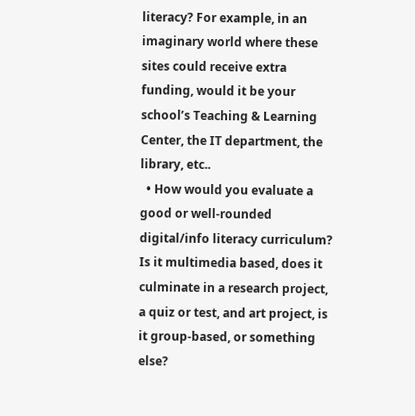literacy? For example, in an imaginary world where these sites could receive extra funding, would it be your school’s Teaching & Learning Center, the IT department, the library, etc..
  • How would you evaluate a good or well-rounded digital/info literacy curriculum? Is it multimedia based, does it culminate in a research project, a quiz or test, and art project, is it group-based, or something else?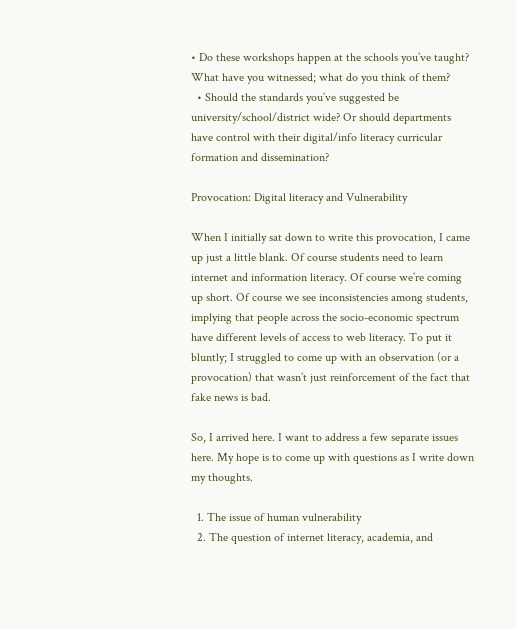• Do these workshops happen at the schools you’ve taught? What have you witnessed; what do you think of them?
  • Should the standards you’ve suggested be university/school/district wide? Or should departments have control with their digital/info literacy curricular formation and dissemination?

Provocation: Digital literacy and Vulnerability

When I initially sat down to write this provocation, I came up just a little blank. Of course students need to learn internet and information literacy. Of course we’re coming up short. Of course we see inconsistencies among students, implying that people across the socio-economic spectrum have different levels of access to web literacy. To put it bluntly; I struggled to come up with an observation (or a provocation) that wasn’t just reinforcement of the fact that fake news is bad.

So, I arrived here. I want to address a few separate issues here. My hope is to come up with questions as I write down my thoughts.

  1. The issue of human vulnerability
  2. The question of internet literacy, academia, and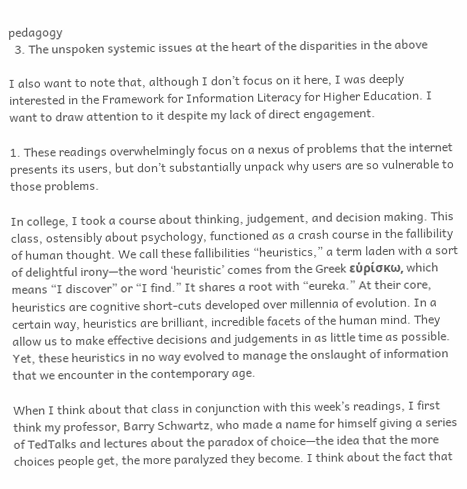pedagogy
  3. The unspoken systemic issues at the heart of the disparities in the above

I also want to note that, although I don’t focus on it here, I was deeply interested in the Framework for Information Literacy for Higher Education. I want to draw attention to it despite my lack of direct engagement.

1. These readings overwhelmingly focus on a nexus of problems that the internet presents its users, but don’t substantially unpack why users are so vulnerable to those problems.

In college, I took a course about thinking, judgement, and decision making. This class, ostensibly about psychology, functioned as a crash course in the fallibility of human thought. We call these fallibilities “heuristics,” a term laden with a sort of delightful irony—the word ‘heuristic’ comes from the Greek εὑρίσκω, which means “I discover” or “I find.” It shares a root with “eureka.” At their core, heuristics are cognitive short-cuts developed over millennia of evolution. In a certain way, heuristics are brilliant, incredible facets of the human mind. They allow us to make effective decisions and judgements in as little time as possible. Yet, these heuristics in no way evolved to manage the onslaught of information that we encounter in the contemporary age.

When I think about that class in conjunction with this week’s readings, I first think my professor, Barry Schwartz, who made a name for himself giving a series of TedTalks and lectures about the paradox of choice—the idea that the more choices people get, the more paralyzed they become. I think about the fact that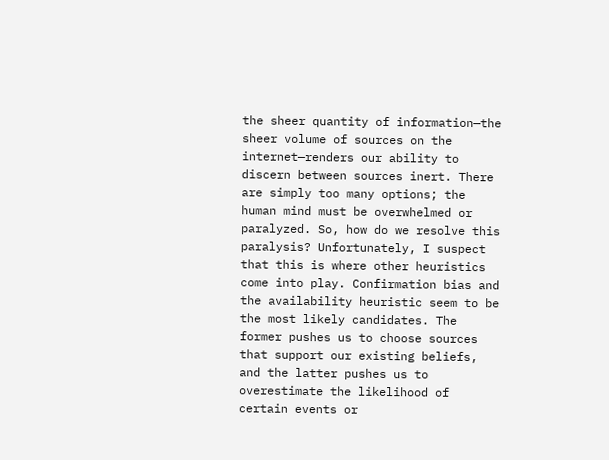the sheer quantity of information—the sheer volume of sources on the internet—renders our ability to discern between sources inert. There are simply too many options; the human mind must be overwhelmed or paralyzed. So, how do we resolve this paralysis? Unfortunately, I suspect that this is where other heuristics come into play. Confirmation bias and the availability heuristic seem to be the most likely candidates. The former pushes us to choose sources that support our existing beliefs, and the latter pushes us to overestimate the likelihood of certain events or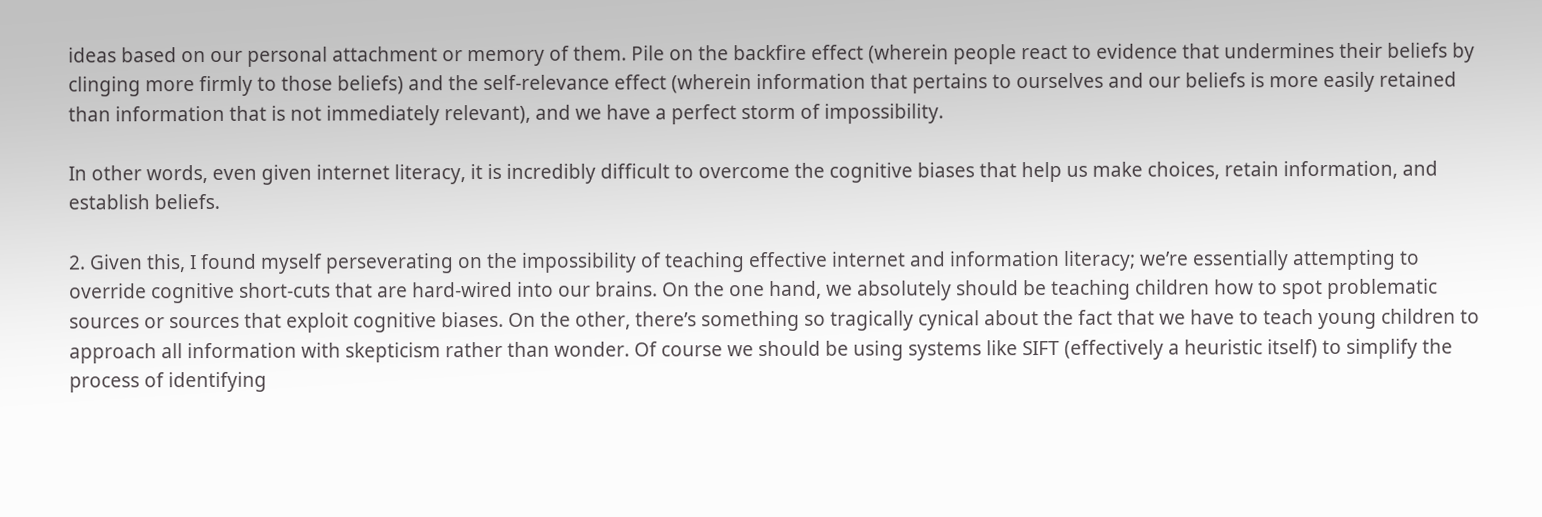ideas based on our personal attachment or memory of them. Pile on the backfire effect (wherein people react to evidence that undermines their beliefs by clinging more firmly to those beliefs) and the self-relevance effect (wherein information that pertains to ourselves and our beliefs is more easily retained than information that is not immediately relevant), and we have a perfect storm of impossibility.

In other words, even given internet literacy, it is incredibly difficult to overcome the cognitive biases that help us make choices, retain information, and establish beliefs.

2. Given this, I found myself perseverating on the impossibility of teaching effective internet and information literacy; we’re essentially attempting to override cognitive short-cuts that are hard-wired into our brains. On the one hand, we absolutely should be teaching children how to spot problematic sources or sources that exploit cognitive biases. On the other, there’s something so tragically cynical about the fact that we have to teach young children to approach all information with skepticism rather than wonder. Of course we should be using systems like SIFT (effectively a heuristic itself) to simplify the process of identifying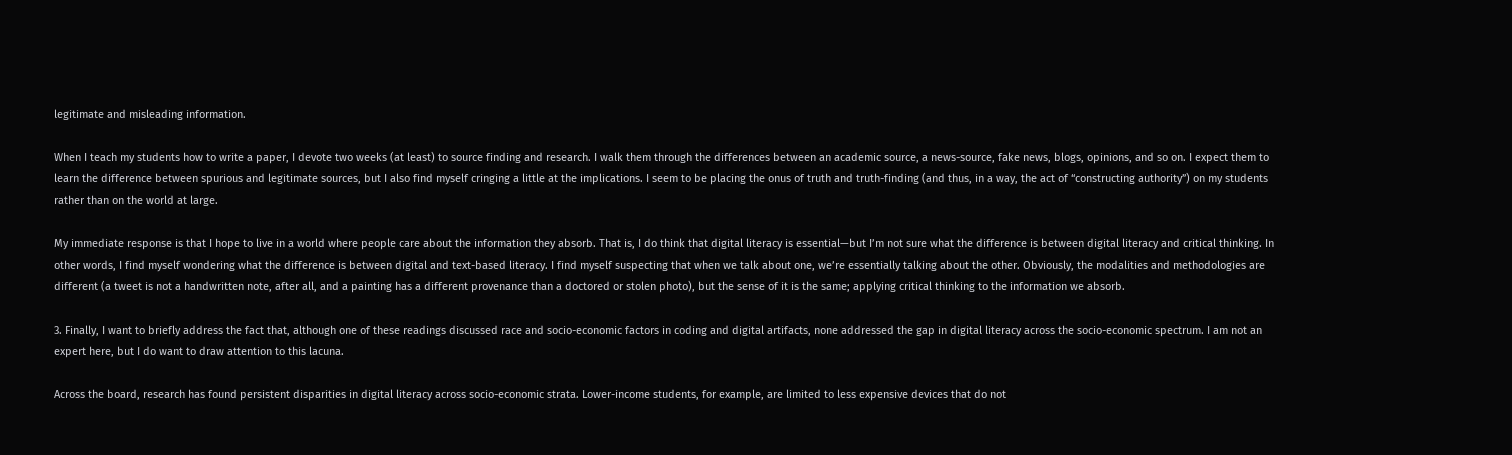legitimate and misleading information.

When I teach my students how to write a paper, I devote two weeks (at least) to source finding and research. I walk them through the differences between an academic source, a news-source, fake news, blogs, opinions, and so on. I expect them to learn the difference between spurious and legitimate sources, but I also find myself cringing a little at the implications. I seem to be placing the onus of truth and truth-finding (and thus, in a way, the act of “constructing authority”) on my students rather than on the world at large.

My immediate response is that I hope to live in a world where people care about the information they absorb. That is, I do think that digital literacy is essential—but I’m not sure what the difference is between digital literacy and critical thinking. In other words, I find myself wondering what the difference is between digital and text-based literacy. I find myself suspecting that when we talk about one, we’re essentially talking about the other. Obviously, the modalities and methodologies are different (a tweet is not a handwritten note, after all, and a painting has a different provenance than a doctored or stolen photo), but the sense of it is the same; applying critical thinking to the information we absorb.

3. Finally, I want to briefly address the fact that, although one of these readings discussed race and socio-economic factors in coding and digital artifacts, none addressed the gap in digital literacy across the socio-economic spectrum. I am not an expert here, but I do want to draw attention to this lacuna.

Across the board, research has found persistent disparities in digital literacy across socio-economic strata. Lower-income students, for example, are limited to less expensive devices that do not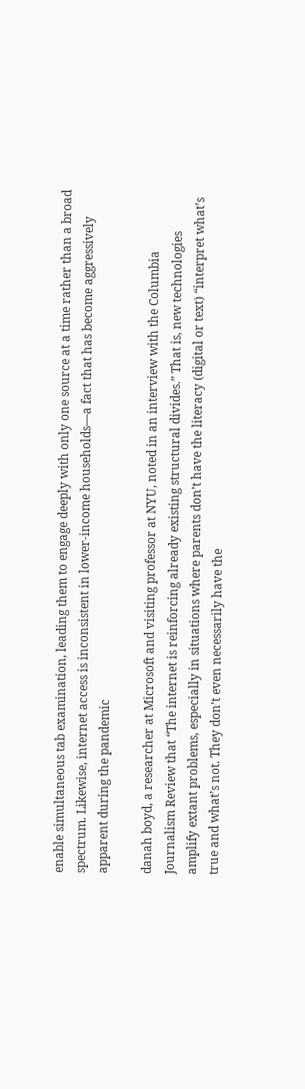enable simultaneous tab examination, leading them to engage deeply with only one source at a time rather than a broad spectrum. Likewise, internet access is inconsistent in lower-income households—a fact that has become aggressively apparent during the pandemic

danah boyd, a researcher at Microsoft and visiting professor at NYU, noted in an interview with the Columbia Journalism Review that “The internet is reinforcing already existing structural divides.” That is, new technologies amplify extant problems, especially in situations where parents don’t have the literacy (digital or text) “interpret what’s true and what’s not. They don’t even necessarily have the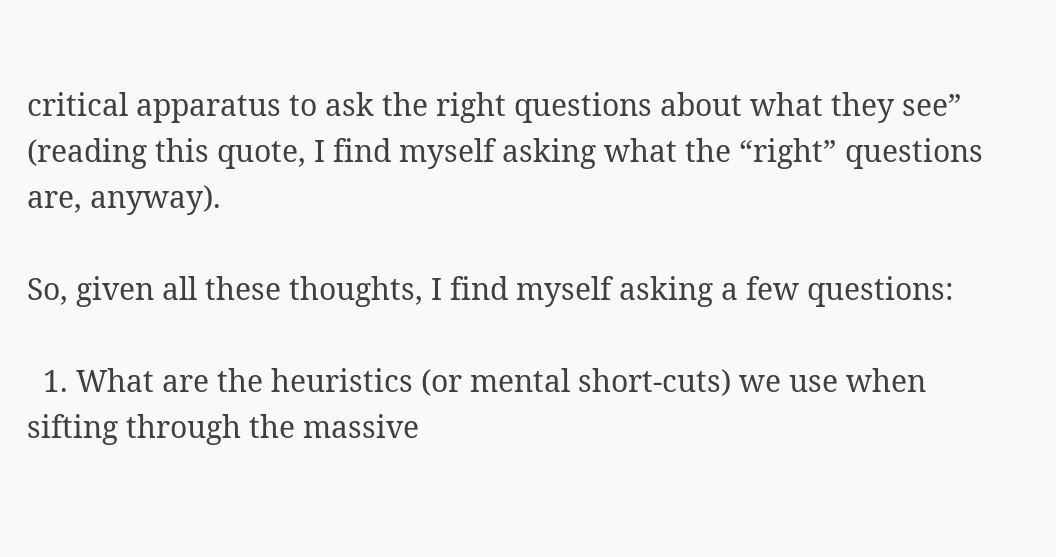critical apparatus to ask the right questions about what they see” (reading this quote, I find myself asking what the “right” questions are, anyway).

So, given all these thoughts, I find myself asking a few questions:

  1. What are the heuristics (or mental short-cuts) we use when sifting through the massive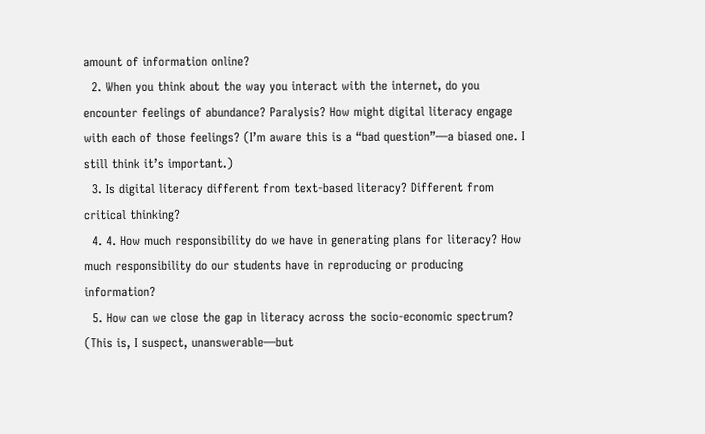amount of information online?
  2. When you think about the way you interact with the internet, do you encounter feelings of abundance? Paralysis? How might digital literacy engage with each of those feelings? (I’m aware this is a “bad question”—a biased one. I still think it’s important.)
  3. Is digital literacy different from text-based literacy? Different from critical thinking?
  4. 4. How much responsibility do we have in generating plans for literacy? How much responsibility do our students have in reproducing or producing information?
  5. How can we close the gap in literacy across the socio-economic spectrum? (This is, I suspect, unanswerable—but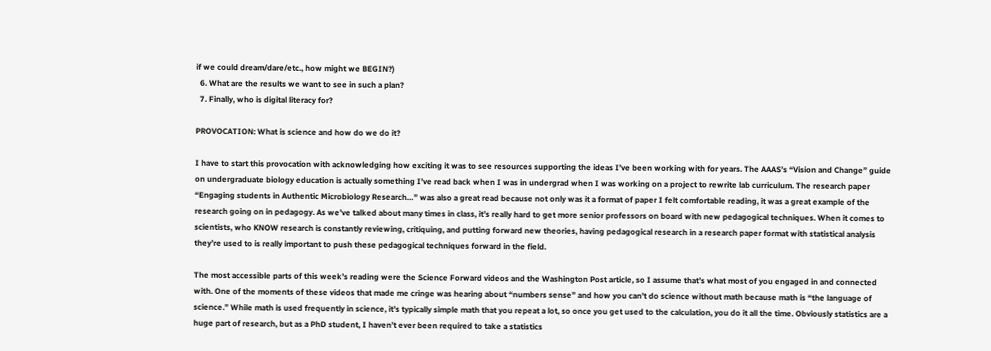if we could dream/dare/etc., how might we BEGIN?)
  6. What are the results we want to see in such a plan?
  7. Finally, who is digital literacy for?

PROVOCATION: What is science and how do we do it?

I have to start this provocation with acknowledging how exciting it was to see resources supporting the ideas I’ve been working with for years. The AAAS’s “Vision and Change” guide on undergraduate biology education is actually something I’ve read back when I was in undergrad when I was working on a project to rewrite lab curriculum. The research paper “Engaging students in Authentic Microbiology Research…” was also a great read because not only was it a format of paper I felt comfortable reading, it was a great example of the research going on in pedagogy. As we’ve talked about many times in class, it’s really hard to get more senior professors on board with new pedagogical techniques. When it comes to scientists, who KNOW research is constantly reviewing, critiquing, and putting forward new theories, having pedagogical research in a research paper format with statistical analysis they’re used to is really important to push these pedagogical techniques forward in the field.

The most accessible parts of this week’s reading were the Science Forward videos and the Washington Post article, so I assume that’s what most of you engaged in and connected with. One of the moments of these videos that made me cringe was hearing about “numbers sense” and how you can’t do science without math because math is “the language of science.” While math is used frequently in science, it’s typically simple math that you repeat a lot, so once you get used to the calculation, you do it all the time. Obviously statistics are a huge part of research, but as a PhD student, I haven’t ever been required to take a statistics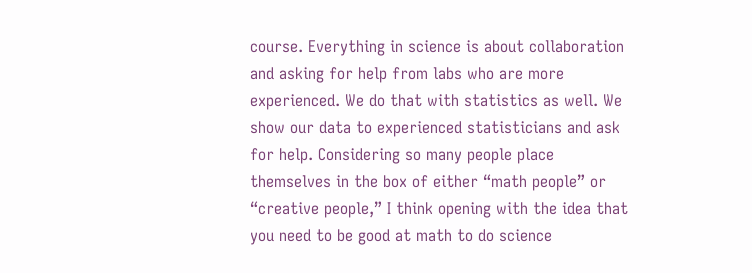course. Everything in science is about collaboration and asking for help from labs who are more experienced. We do that with statistics as well. We show our data to experienced statisticians and ask for help. Considering so many people place themselves in the box of either “math people” or “creative people,” I think opening with the idea that you need to be good at math to do science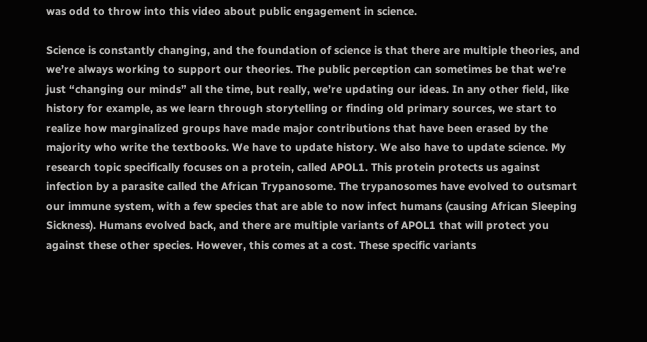was odd to throw into this video about public engagement in science.

Science is constantly changing, and the foundation of science is that there are multiple theories, and we’re always working to support our theories. The public perception can sometimes be that we’re just “changing our minds” all the time, but really, we’re updating our ideas. In any other field, like history for example, as we learn through storytelling or finding old primary sources, we start to realize how marginalized groups have made major contributions that have been erased by the majority who write the textbooks. We have to update history. We also have to update science. My research topic specifically focuses on a protein, called APOL1. This protein protects us against infection by a parasite called the African Trypanosome. The trypanosomes have evolved to outsmart our immune system, with a few species that are able to now infect humans (causing African Sleeping Sickness). Humans evolved back, and there are multiple variants of APOL1 that will protect you against these other species. However, this comes at a cost. These specific variants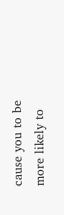cause you to be more likely to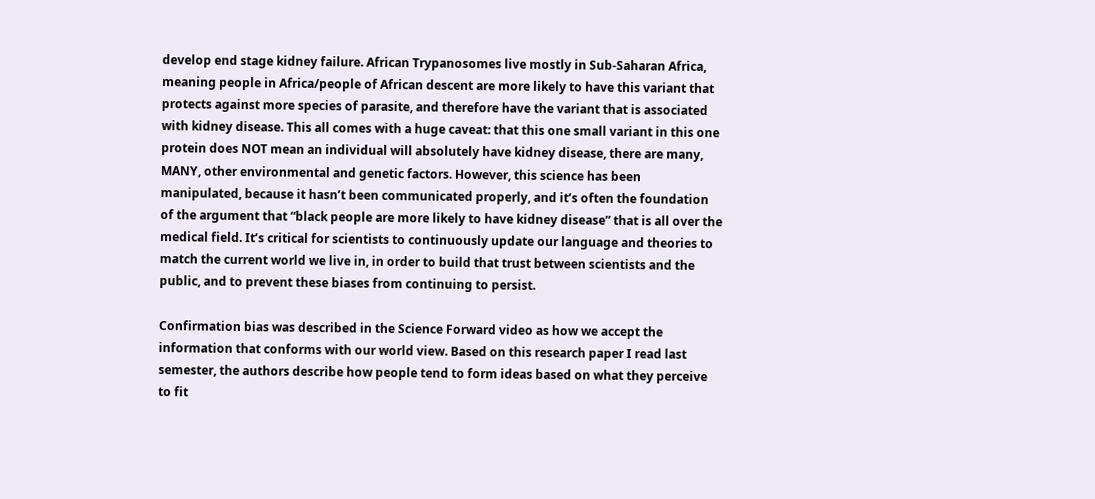develop end stage kidney failure. African Trypanosomes live mostly in Sub-Saharan Africa, meaning people in Africa/people of African descent are more likely to have this variant that protects against more species of parasite, and therefore have the variant that is associated with kidney disease. This all comes with a huge caveat: that this one small variant in this one protein does NOT mean an individual will absolutely have kidney disease, there are many, MANY, other environmental and genetic factors. However, this science has been manipulated, because it hasn’t been communicated properly, and it’s often the foundation of the argument that “black people are more likely to have kidney disease” that is all over the medical field. It’s critical for scientists to continuously update our language and theories to match the current world we live in, in order to build that trust between scientists and the public, and to prevent these biases from continuing to persist.

Confirmation bias was described in the Science Forward video as how we accept the information that conforms with our world view. Based on this research paper I read last semester, the authors describe how people tend to form ideas based on what they perceive to fit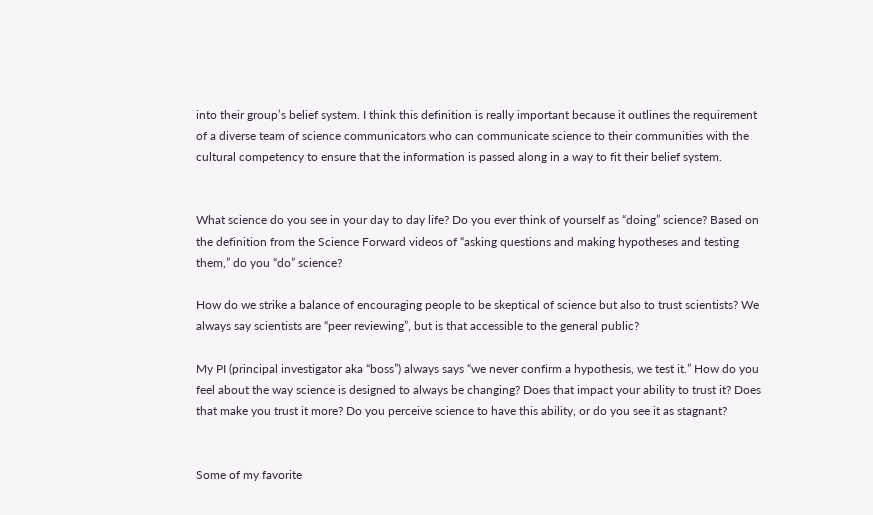into their group’s belief system. I think this definition is really important because it outlines the requirement of a diverse team of science communicators who can communicate science to their communities with the cultural competency to ensure that the information is passed along in a way to fit their belief system.


What science do you see in your day to day life? Do you ever think of yourself as “doing” science? Based on the definition from the Science Forward videos of “asking questions and making hypotheses and testing them,” do you “do” science?

How do we strike a balance of encouraging people to be skeptical of science but also to trust scientists? We always say scientists are “peer reviewing”, but is that accessible to the general public?

My PI (principal investigator aka “boss”) always says “we never confirm a hypothesis, we test it.” How do you feel about the way science is designed to always be changing? Does that impact your ability to trust it? Does that make you trust it more? Do you perceive science to have this ability, or do you see it as stagnant?


Some of my favorite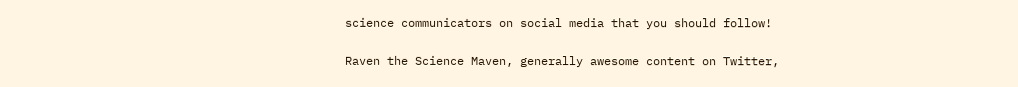science communicators on social media that you should follow!

Raven the Science Maven, generally awesome content on Twitter,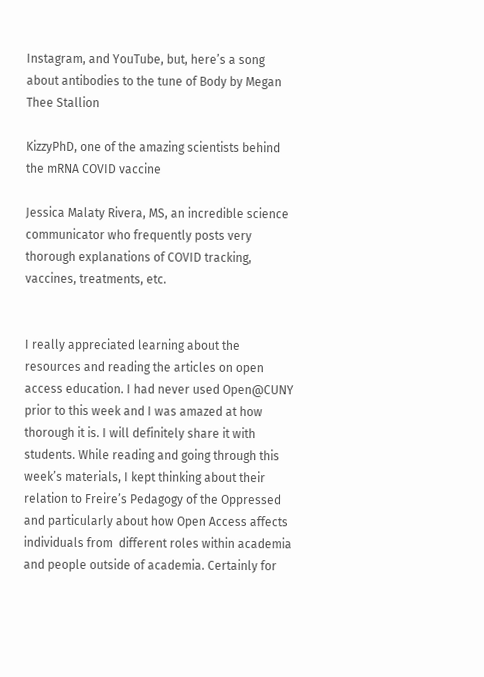Instagram, and YouTube, but, here’s a song about antibodies to the tune of Body by Megan Thee Stallion

KizzyPhD, one of the amazing scientists behind the mRNA COVID vaccine

Jessica Malaty Rivera, MS, an incredible science communicator who frequently posts very thorough explanations of COVID tracking, vaccines, treatments, etc.


I really appreciated learning about the resources and reading the articles on open access education. I had never used Open@CUNY prior to this week and I was amazed at how thorough it is. I will definitely share it with students. While reading and going through this week’s materials, I kept thinking about their relation to Freire’s Pedagogy of the Oppressed and particularly about how Open Access affects individuals from  different roles within academia and people outside of academia. Certainly for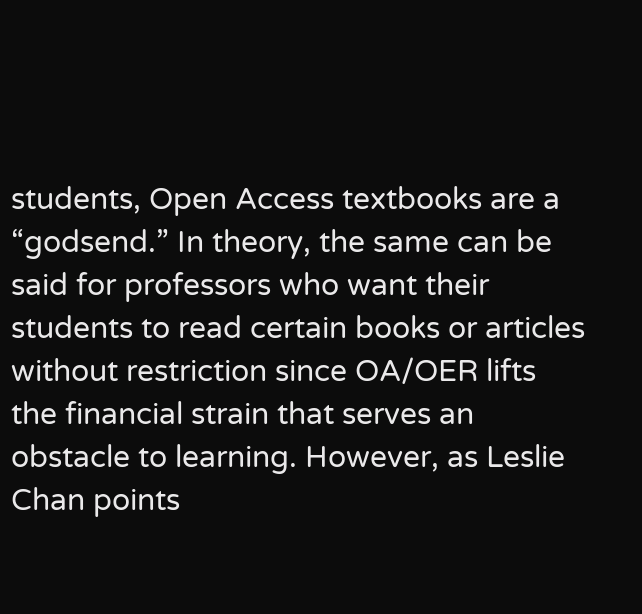students, Open Access textbooks are a “godsend.” In theory, the same can be said for professors who want their students to read certain books or articles without restriction since OA/OER lifts the financial strain that serves an obstacle to learning. However, as Leslie Chan points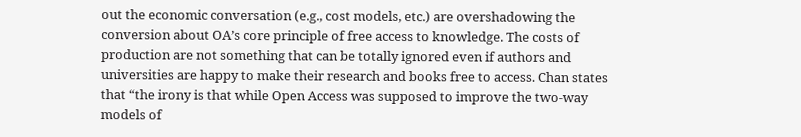out the economic conversation (e.g., cost models, etc.) are overshadowing the conversion about OA’s core principle of free access to knowledge. The costs of production are not something that can be totally ignored even if authors and universities are happy to make their research and books free to access. Chan states that “the irony is that while Open Access was supposed to improve the two-way models of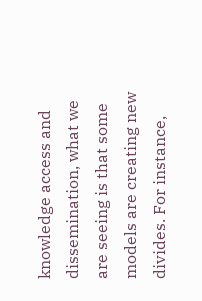knowledge access and dissemination, what we are seeing is that some models are creating new divides. For instance,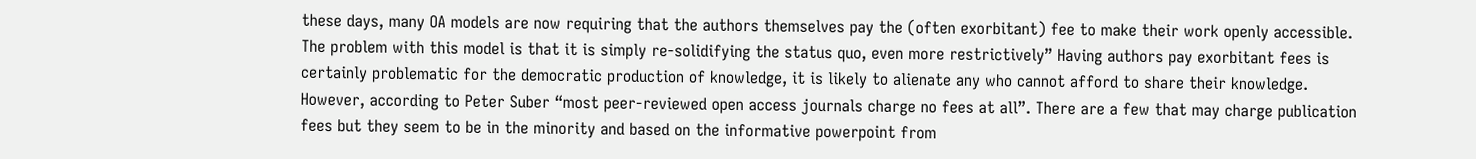these days, many OA models are now requiring that the authors themselves pay the (often exorbitant) fee to make their work openly accessible. The problem with this model is that it is simply re-solidifying the status quo, even more restrictively” Having authors pay exorbitant fees is certainly problematic for the democratic production of knowledge, it is likely to alienate any who cannot afford to share their knowledge. However, according to Peter Suber “most peer-reviewed open access journals charge no fees at all”. There are a few that may charge publication fees but they seem to be in the minority and based on the informative powerpoint from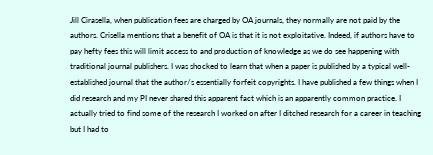Jill Cirasella, when publication fees are charged by OA journals, they normally are not paid by the authors. Crisella mentions that a benefit of OA is that it is not exploitative. Indeed, if authors have to pay hefty fees this will limit access to and production of knowledge as we do see happening with traditional journal publishers. I was shocked to learn that when a paper is published by a typical well-established journal that the author/s essentially forfeit copyrights. I have published a few things when I did research and my PI never shared this apparent fact which is an apparently common practice. I actually tried to find some of the research I worked on after I ditched research for a career in teaching but I had to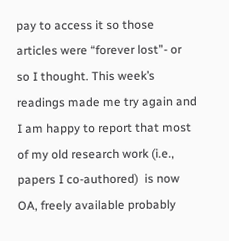pay to access it so those articles were “forever lost”- or so I thought. This week’s readings made me try again and I am happy to report that most of my old research work (i.e., papers I co-authored)  is now OA, freely available probably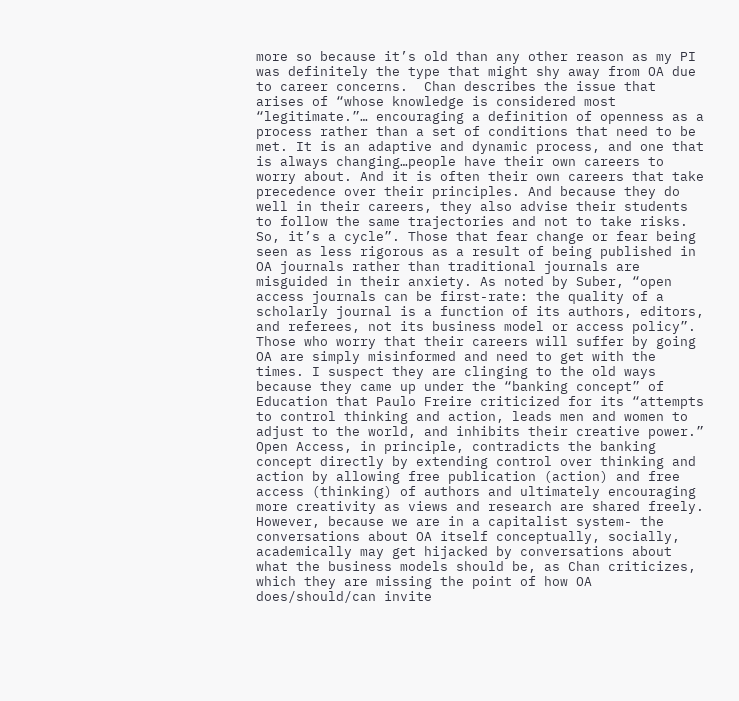more so because it’s old than any other reason as my PI was definitely the type that might shy away from OA due to career concerns.  Chan describes the issue that arises of “whose knowledge is considered most “legitimate.”… encouraging a definition of openness as a process rather than a set of conditions that need to be met. It is an adaptive and dynamic process, and one that is always changing…people have their own careers to worry about. And it is often their own careers that take precedence over their principles. And because they do well in their careers, they also advise their students to follow the same trajectories and not to take risks. So, it’s a cycle”. Those that fear change or fear being seen as less rigorous as a result of being published in OA journals rather than traditional journals are misguided in their anxiety. As noted by Suber, “open access journals can be first-rate: the quality of a scholarly journal is a function of its authors, editors, and referees, not its business model or access policy”. Those who worry that their careers will suffer by going OA are simply misinformed and need to get with the times. I suspect they are clinging to the old ways because they came up under the “banking concept” of Education that Paulo Freire criticized for its “attempts to control thinking and action, leads men and women to adjust to the world, and inhibits their creative power.” Open Access, in principle, contradicts the banking concept directly by extending control over thinking and action by allowing free publication (action) and free access (thinking) of authors and ultimately encouraging more creativity as views and research are shared freely. However, because we are in a capitalist system- the conversations about OA itself conceptually, socially, academically may get hijacked by conversations about what the business models should be, as Chan criticizes, which they are missing the point of how OA does/should/can invite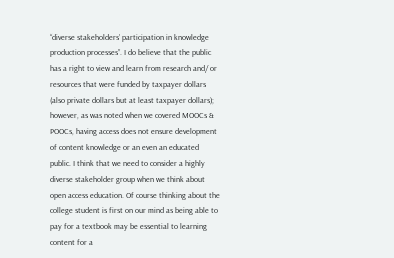“diverse stakeholders’ participation in knowledge production processes”. I do believe that the public has a right to view and learn from research and/ or resources that were funded by taxpayer dollars (also private dollars but at least taxpayer dollars); however, as was noted when we covered MOOCs & POOCs, having access does not ensure development of content knowledge or an even an educated public. I think that we need to consider a highly diverse stakeholder group when we think about open access education. Of course thinking about the college student is first on our mind as being able to pay for a textbook may be essential to learning content for a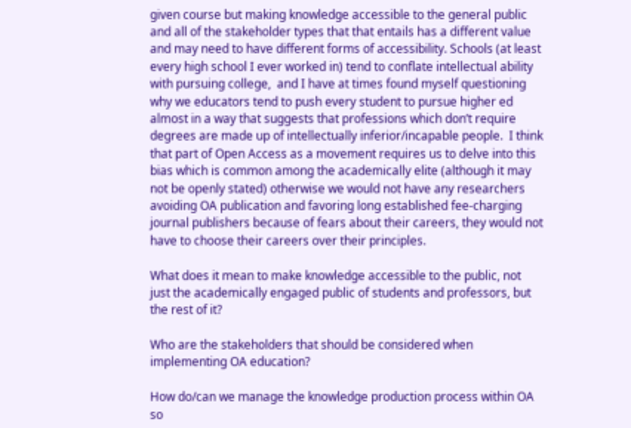given course but making knowledge accessible to the general public and all of the stakeholder types that that entails has a different value and may need to have different forms of accessibility. Schools (at least every high school I ever worked in) tend to conflate intellectual ability with pursuing college,  and I have at times found myself questioning why we educators tend to push every student to pursue higher ed almost in a way that suggests that professions which don’t require degrees are made up of intellectually inferior/incapable people.  I think that part of Open Access as a movement requires us to delve into this bias which is common among the academically elite (although it may not be openly stated) otherwise we would not have any researchers avoiding OA publication and favoring long established fee-charging journal publishers because of fears about their careers, they would not have to choose their careers over their principles.

What does it mean to make knowledge accessible to the public, not just the academically engaged public of students and professors, but the rest of it?

Who are the stakeholders that should be considered when implementing OA education?

How do/can we manage the knowledge production process within OA so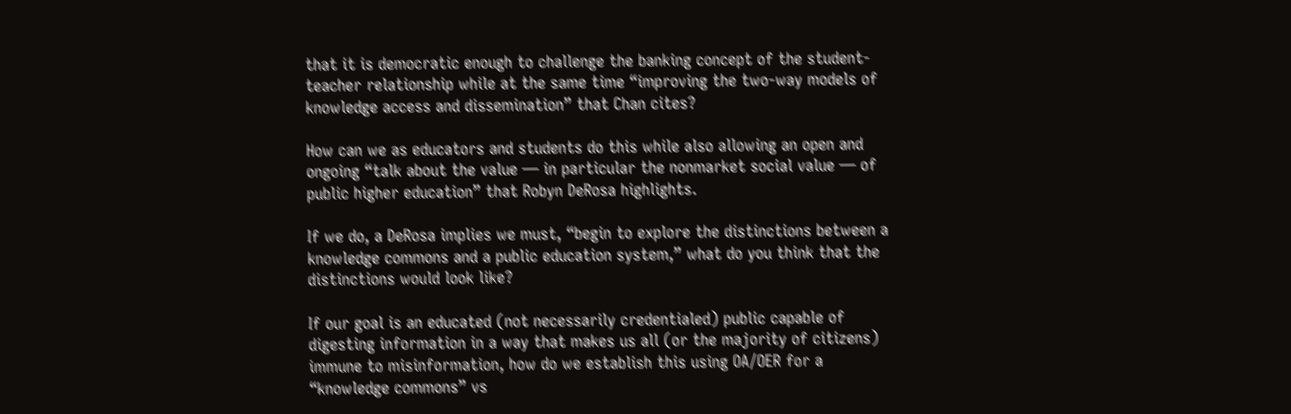that it is democratic enough to challenge the banking concept of the student-teacher relationship while at the same time “improving the two-way models of knowledge access and dissemination” that Chan cites?

How can we as educators and students do this while also allowing an open and ongoing “talk about the value — in particular the nonmarket social value — of public higher education” that Robyn DeRosa highlights.

If we do, a DeRosa implies we must, “begin to explore the distinctions between a knowledge commons and a public education system,” what do you think that the distinctions would look like?

If our goal is an educated (not necessarily credentialed) public capable of digesting information in a way that makes us all (or the majority of citizens) immune to misinformation, how do we establish this using OA/OER for a “knowledge commons” vs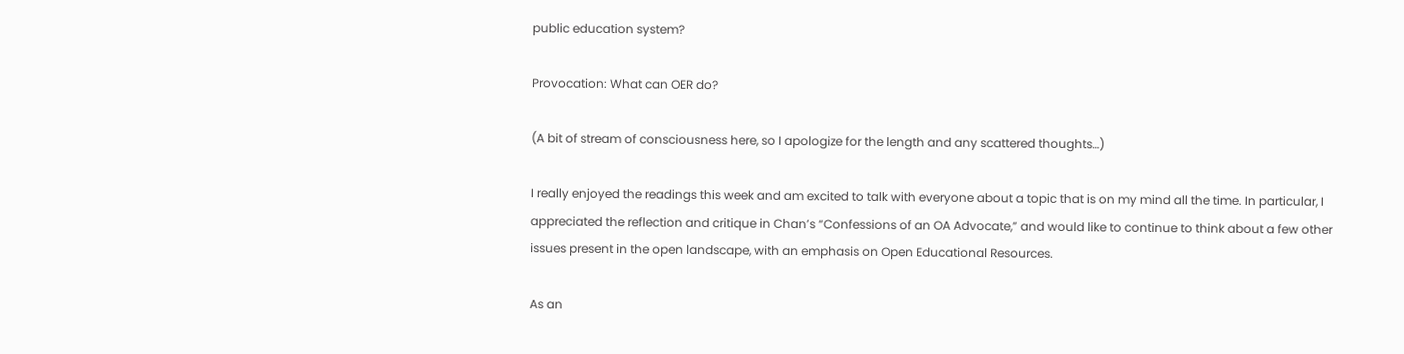public education system?

Provocation: What can OER do?

(A bit of stream of consciousness here, so I apologize for the length and any scattered thoughts…)

I really enjoyed the readings this week and am excited to talk with everyone about a topic that is on my mind all the time. In particular, I appreciated the reflection and critique in Chan’s “Confessions of an OA Advocate,” and would like to continue to think about a few other issues present in the open landscape, with an emphasis on Open Educational Resources.

As an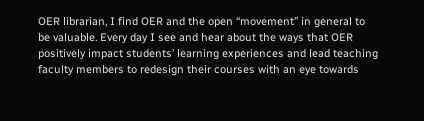OER librarian, I find OER and the open “movement” in general to be valuable. Every day I see and hear about the ways that OER positively impact students’ learning experiences and lead teaching faculty members to redesign their courses with an eye towards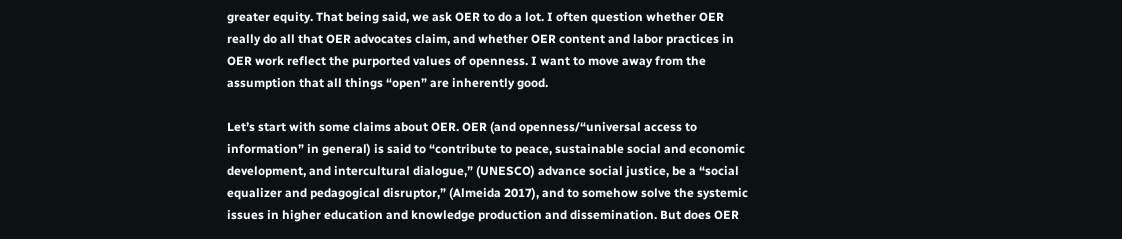greater equity. That being said, we ask OER to do a lot. I often question whether OER really do all that OER advocates claim, and whether OER content and labor practices in OER work reflect the purported values of openness. I want to move away from the assumption that all things “open” are inherently good.

Let’s start with some claims about OER. OER (and openness/“universal access to information” in general) is said to “contribute to peace, sustainable social and economic development, and intercultural dialogue,” (UNESCO) advance social justice, be a “social equalizer and pedagogical disruptor,” (Almeida 2017), and to somehow solve the systemic issues in higher education and knowledge production and dissemination. But does OER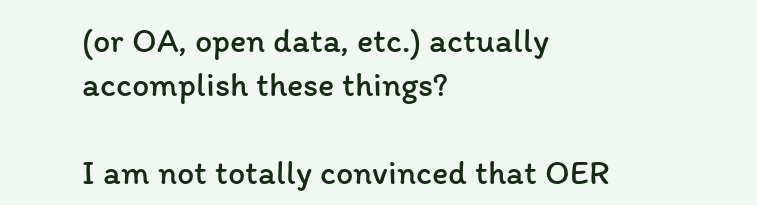(or OA, open data, etc.) actually accomplish these things?

I am not totally convinced that OER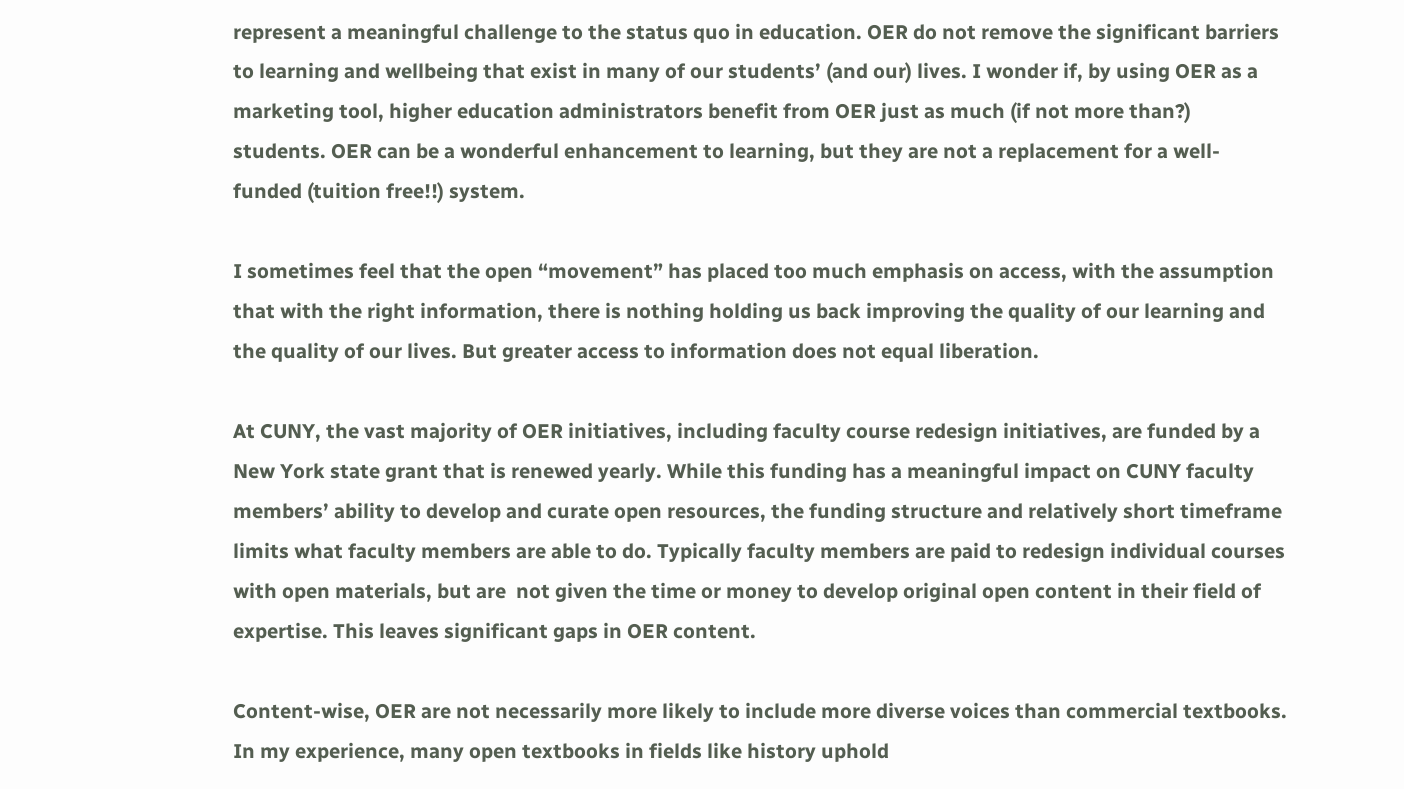represent a meaningful challenge to the status quo in education. OER do not remove the significant barriers to learning and wellbeing that exist in many of our students’ (and our) lives. I wonder if, by using OER as a marketing tool, higher education administrators benefit from OER just as much (if not more than?) students. OER can be a wonderful enhancement to learning, but they are not a replacement for a well-funded (tuition free!!) system.

I sometimes feel that the open “movement” has placed too much emphasis on access, with the assumption that with the right information, there is nothing holding us back improving the quality of our learning and the quality of our lives. But greater access to information does not equal liberation.

At CUNY, the vast majority of OER initiatives, including faculty course redesign initiatives, are funded by a New York state grant that is renewed yearly. While this funding has a meaningful impact on CUNY faculty members’ ability to develop and curate open resources, the funding structure and relatively short timeframe limits what faculty members are able to do. Typically faculty members are paid to redesign individual courses with open materials, but are  not given the time or money to develop original open content in their field of expertise. This leaves significant gaps in OER content.

Content-wise, OER are not necessarily more likely to include more diverse voices than commercial textbooks. In my experience, many open textbooks in fields like history uphold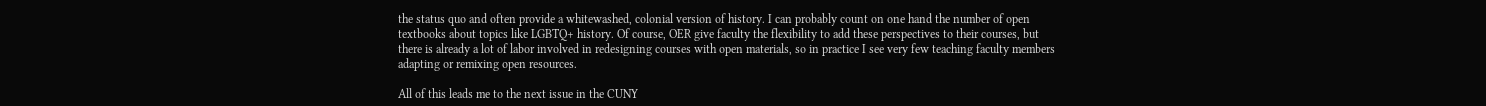the status quo and often provide a whitewashed, colonial version of history. I can probably count on one hand the number of open textbooks about topics like LGBTQ+ history. Of course, OER give faculty the flexibility to add these perspectives to their courses, but there is already a lot of labor involved in redesigning courses with open materials, so in practice I see very few teaching faculty members adapting or remixing open resources.

All of this leads me to the next issue in the CUNY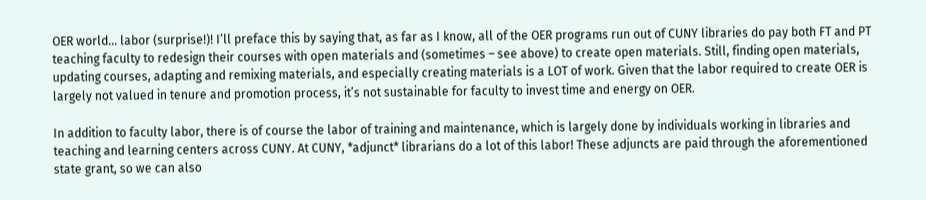OER world… labor (surprise!)! I’ll preface this by saying that, as far as I know, all of the OER programs run out of CUNY libraries do pay both FT and PT teaching faculty to redesign their courses with open materials and (sometimes – see above) to create open materials. Still, finding open materials, updating courses, adapting and remixing materials, and especially creating materials is a LOT of work. Given that the labor required to create OER is largely not valued in tenure and promotion process, it’s not sustainable for faculty to invest time and energy on OER.

In addition to faculty labor, there is of course the labor of training and maintenance, which is largely done by individuals working in libraries and teaching and learning centers across CUNY. At CUNY, *adjunct* librarians do a lot of this labor! These adjuncts are paid through the aforementioned state grant, so we can also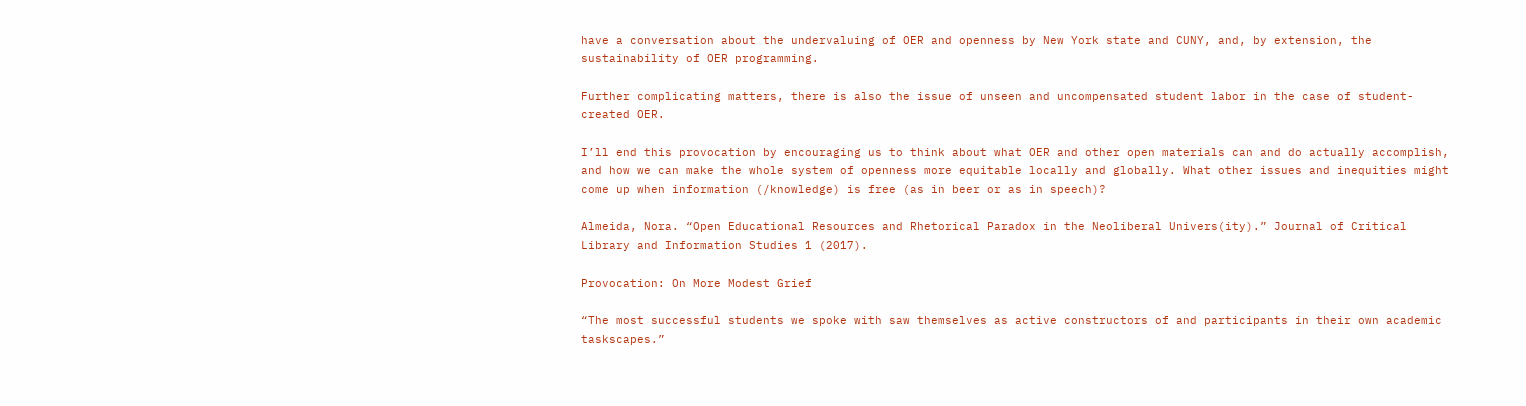have a conversation about the undervaluing of OER and openness by New York state and CUNY, and, by extension, the sustainability of OER programming.

Further complicating matters, there is also the issue of unseen and uncompensated student labor in the case of student-created OER.

I’ll end this provocation by encouraging us to think about what OER and other open materials can and do actually accomplish, and how we can make the whole system of openness more equitable locally and globally. What other issues and inequities might come up when information (/knowledge) is free (as in beer or as in speech)?

Almeida, Nora. “Open Educational Resources and Rhetorical Paradox in the Neoliberal Univers(ity).” Journal of Critical Library and Information Studies 1 (2017).

Provocation: On More Modest Grief

“The most successful students we spoke with saw themselves as active constructors of and participants in their own academic taskscapes.”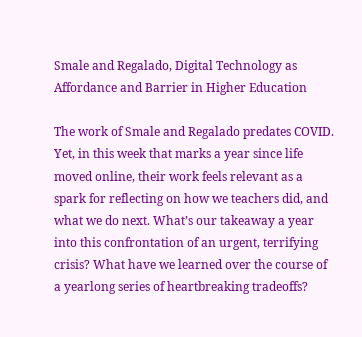Smale and Regalado, Digital Technology as Affordance and Barrier in Higher Education

The work of Smale and Regalado predates COVID. Yet, in this week that marks a year since life moved online, their work feels relevant as a spark for reflecting on how we teachers did, and what we do next. What’s our takeaway a year into this confrontation of an urgent, terrifying crisis? What have we learned over the course of a yearlong series of heartbreaking tradeoffs?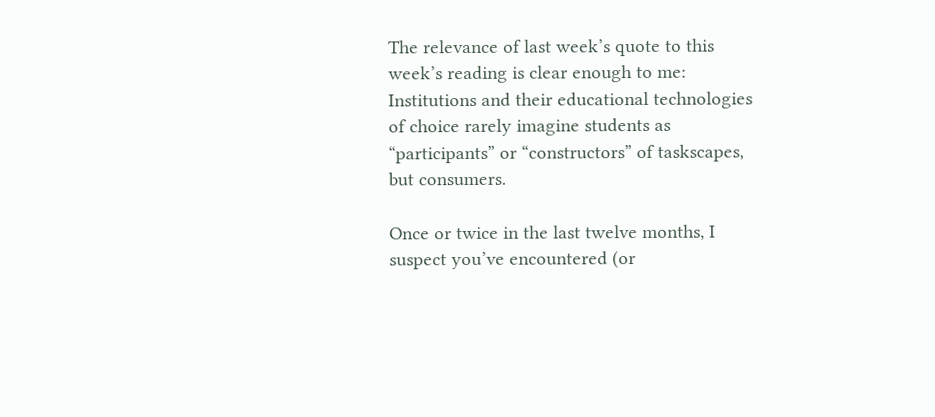The relevance of last week’s quote to this week’s reading is clear enough to me: Institutions and their educational technologies of choice rarely imagine students as “participants” or “constructors” of taskscapes, but consumers.

Once or twice in the last twelve months, I suspect you’ve encountered (or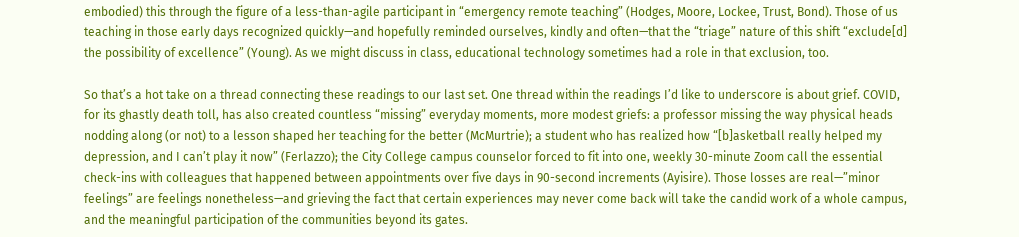embodied) this through the figure of a less-than-agile participant in “emergency remote teaching” (Hodges, Moore, Lockee, Trust, Bond). Those of us teaching in those early days recognized quickly—and hopefully reminded ourselves, kindly and often—that the “triage” nature of this shift “exclude[d] the possibility of excellence” (Young). As we might discuss in class, educational technology sometimes had a role in that exclusion, too.

So that’s a hot take on a thread connecting these readings to our last set. One thread within the readings I’d like to underscore is about grief. COVID, for its ghastly death toll, has also created countless “missing” everyday moments, more modest griefs: a professor missing the way physical heads nodding along (or not) to a lesson shaped her teaching for the better (McMurtrie); a student who has realized how “[b]asketball really helped my depression, and I can’t play it now” (Ferlazzo); the City College campus counselor forced to fit into one, weekly 30-minute Zoom call the essential check-ins with colleagues that happened between appointments over five days in 90-second increments (Ayisire). Those losses are real—”minor feelings” are feelings nonetheless—and grieving the fact that certain experiences may never come back will take the candid work of a whole campus, and the meaningful participation of the communities beyond its gates.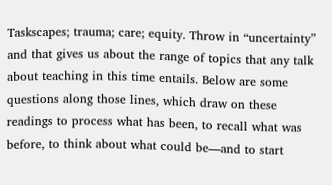Taskscapes; trauma; care; equity. Throw in “uncertainty” and that gives us about the range of topics that any talk about teaching in this time entails. Below are some questions along those lines, which draw on these readings to process what has been, to recall what was before, to think about what could be—and to start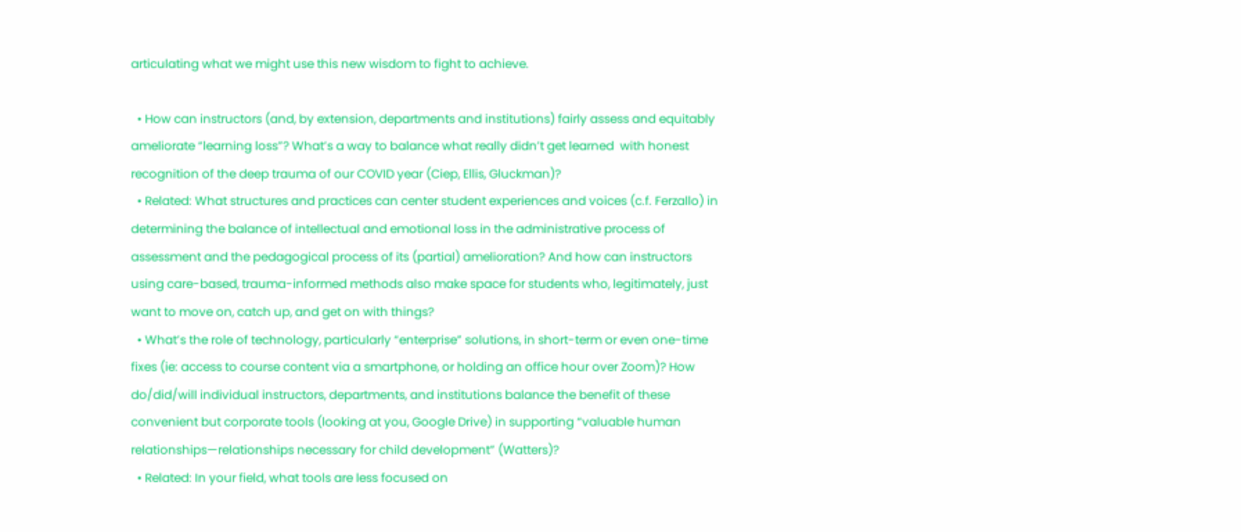articulating what we might use this new wisdom to fight to achieve.

  • How can instructors (and, by extension, departments and institutions) fairly assess and equitably ameliorate “learning loss”? What’s a way to balance what really didn’t get learned  with honest recognition of the deep trauma of our COVID year (Ciep, Ellis, Gluckman)?
  • Related: What structures and practices can center student experiences and voices (c.f. Ferzallo) in determining the balance of intellectual and emotional loss in the administrative process of assessment and the pedagogical process of its (partial) amelioration? And how can instructors using care-based, trauma-informed methods also make space for students who, legitimately, just want to move on, catch up, and get on with things?
  • What’s the role of technology, particularly “enterprise” solutions, in short-term or even one-time fixes (ie: access to course content via a smartphone, or holding an office hour over Zoom)? How do/did/will individual instructors, departments, and institutions balance the benefit of these convenient but corporate tools (looking at you, Google Drive) in supporting “valuable human relationships—relationships necessary for child development” (Watters)?
  • Related: In your field, what tools are less focused on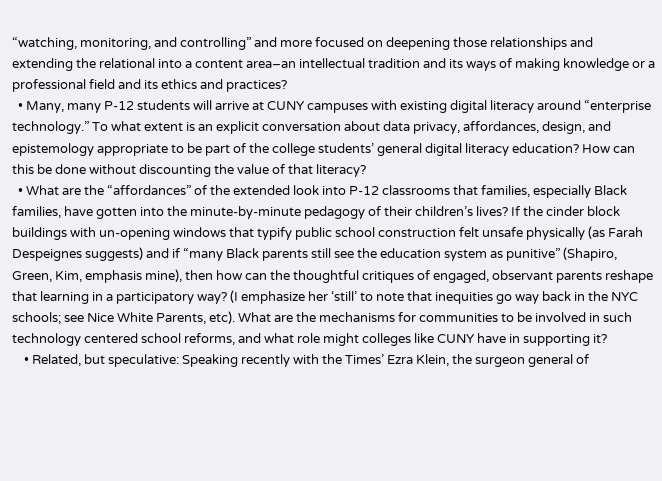“watching, monitoring, and controlling” and more focused on deepening those relationships and extending the relational into a content area–an intellectual tradition and its ways of making knowledge or a professional field and its ethics and practices?
  • Many, many P-12 students will arrive at CUNY campuses with existing digital literacy around “enterprise technology.” To what extent is an explicit conversation about data privacy, affordances, design, and epistemology appropriate to be part of the college students’ general digital literacy education? How can this be done without discounting the value of that literacy?
  • What are the “affordances” of the extended look into P-12 classrooms that families, especially Black families, have gotten into the minute-by-minute pedagogy of their children’s lives? If the cinder block buildings with un-opening windows that typify public school construction felt unsafe physically (as Farah Despeignes suggests) and if “many Black parents still see the education system as punitive” (Shapiro, Green, Kim, emphasis mine), then how can the thoughtful critiques of engaged, observant parents reshape that learning in a participatory way? (I emphasize her ‘still’ to note that inequities go way back in the NYC schools; see Nice White Parents, etc). What are the mechanisms for communities to be involved in such technology centered school reforms, and what role might colleges like CUNY have in supporting it?
    • Related, but speculative: Speaking recently with the Times’ Ezra Klein, the surgeon general of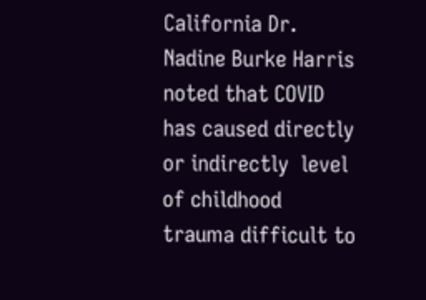California Dr. Nadine Burke Harris noted that COVID has caused directly or indirectly  level of childhood trauma difficult to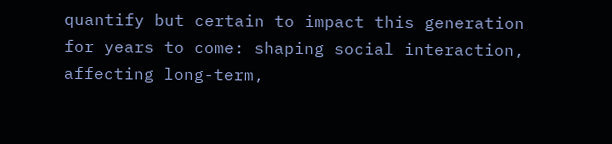quantify but certain to impact this generation for years to come: shaping social interaction, affecting long-term,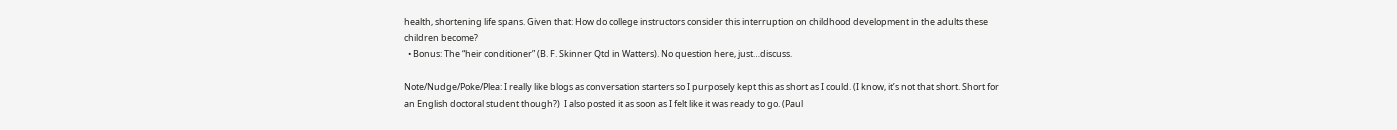health, shortening life spans. Given that: How do college instructors consider this interruption on childhood development in the adults these children become?
  • Bonus: The “heir conditioner” (B. F. Skinner Qtd in Watters). No question here, just…discuss.

Note/Nudge/Poke/Plea: I really like blogs as conversation starters so I purposely kept this as short as I could. (I know, it’s not that short. Short for an English doctoral student though?)  I also posted it as soon as I felt like it was ready to go. (Paul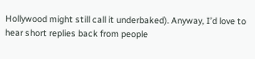Hollywood might still call it underbaked). Anyway, I’d love to hear short replies back from people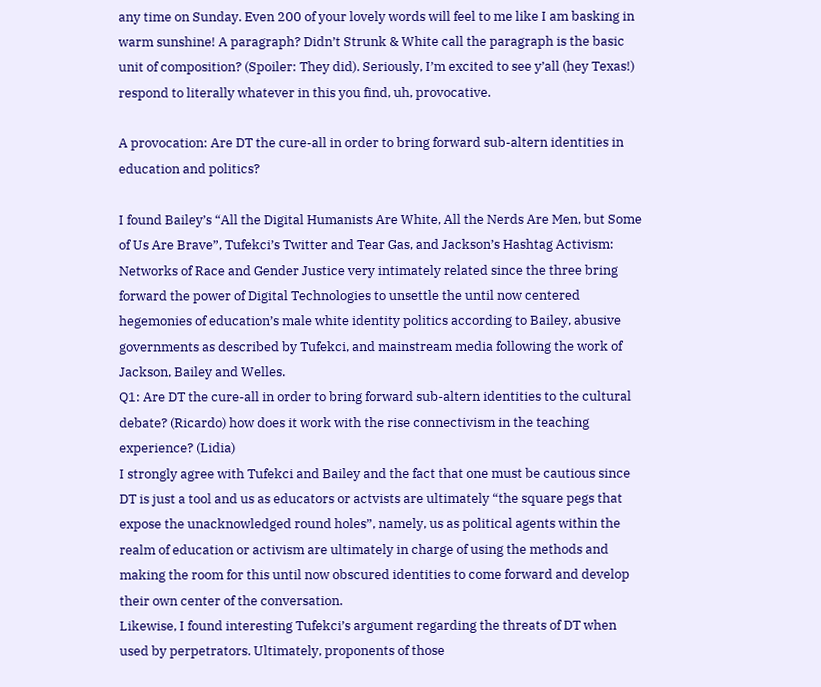any time on Sunday. Even 200 of your lovely words will feel to me like I am basking in warm sunshine! A paragraph? Didn’t Strunk & White call the paragraph is the basic unit of composition? (Spoiler: They did). Seriously, I’m excited to see y’all (hey Texas!) respond to literally whatever in this you find, uh, provocative.

A provocation: Are DT the cure-all in order to bring forward sub-altern identities in education and politics?

I found Bailey’s “All the Digital Humanists Are White, All the Nerds Are Men, but Some of Us Are Brave”, Tufekci’s Twitter and Tear Gas, and Jackson’s Hashtag Activism: Networks of Race and Gender Justice very intimately related since the three bring forward the power of Digital Technologies to unsettle the until now centered hegemonies of education’s male white identity politics according to Bailey, abusive governments as described by Tufekci, and mainstream media following the work of Jackson, Bailey and Welles.
Q1: Are DT the cure-all in order to bring forward sub-altern identities to the cultural debate? (Ricardo) how does it work with the rise connectivism in the teaching experience? (Lidia)
I strongly agree with Tufekci and Bailey and the fact that one must be cautious since DT is just a tool and us as educators or actvists are ultimately “the square pegs that expose the unacknowledged round holes”, namely, us as political agents within the realm of education or activism are ultimately in charge of using the methods and making the room for this until now obscured identities to come forward and develop their own center of the conversation.
Likewise, I found interesting Tufekci’s argument regarding the threats of DT when used by perpetrators. Ultimately, proponents of those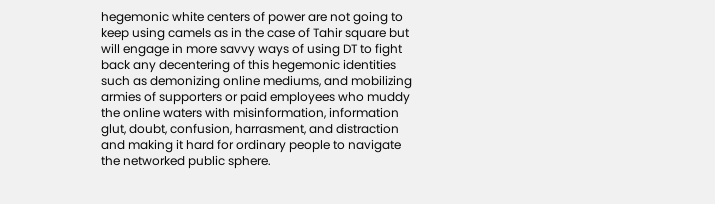hegemonic white centers of power are not going to keep using camels as in the case of Tahir square but will engage in more savvy ways of using DT to fight back any decentering of this hegemonic identities such as demonizing online mediums, and mobilizing armies of supporters or paid employees who muddy the online waters with misinformation, information glut, doubt, confusion, harrasment, and distraction and making it hard for ordinary people to navigate the networked public sphere.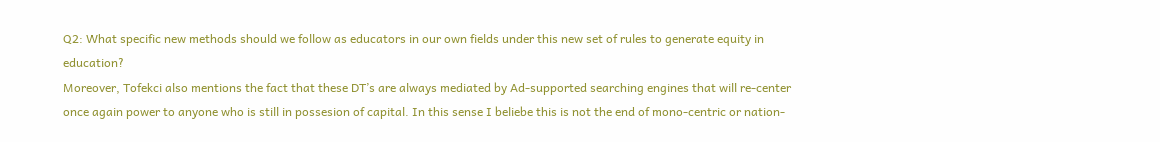Q2: What specific new methods should we follow as educators in our own fields under this new set of rules to generate equity in education?
Moreover, Tofekci also mentions the fact that these DT’s are always mediated by Ad-supported searching engines that will re-center once again power to anyone who is still in possesion of capital. In this sense I beliebe this is not the end of mono-centric or nation-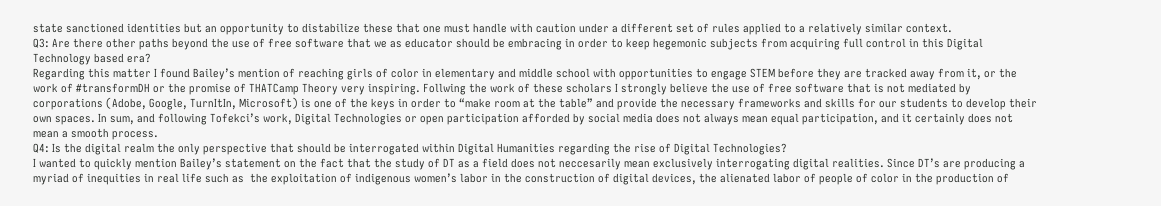state sanctioned identities but an opportunity to distabilize these that one must handle with caution under a different set of rules applied to a relatively similar context.
Q3: Are there other paths beyond the use of free software that we as educator should be embracing in order to keep hegemonic subjects from acquiring full control in this Digital Technology based era?
Regarding this matter I found Bailey’s mention of reaching girls of color in elementary and middle school with opportunities to engage STEM before they are tracked away from it, or the work of #transformDH or the promise of THATCamp Theory very inspiring. Follwing the work of these scholars I strongly believe the use of free software that is not mediated by corporations (Adobe, Google, TurnItIn, Microsoft) is one of the keys in order to “make room at the table” and provide the necessary frameworks and skills for our students to develop their own spaces. In sum, and following Tofekci’s work, Digital Technologies or open participation afforded by social media does not always mean equal participation, and it certainly does not mean a smooth process.
Q4: Is the digital realm the only perspective that should be interrogated within Digital Humanities regarding the rise of Digital Technologies?
I wanted to quickly mention Bailey’s statement on the fact that the study of DT as a field does not neccesarily mean exclusively interrogating digital realities. Since DT’s are producing a myriad of inequities in real life such as  the exploitation of indigenous women’s labor in the construction of digital devices, the alienated labor of people of color in the production of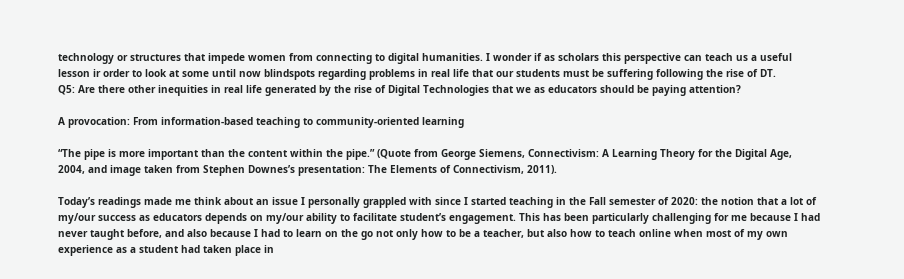technology or structures that impede women from connecting to digital humanities. I wonder if as scholars this perspective can teach us a useful lesson ir order to look at some until now blindspots regarding problems in real life that our students must be suffering following the rise of DT.
Q5: Are there other inequities in real life generated by the rise of Digital Technologies that we as educators should be paying attention?

A provocation: From information-based teaching to community-oriented learning

“The pipe is more important than the content within the pipe.” (Quote from George Siemens, Connectivism: A Learning Theory for the Digital Age, 2004, and image taken from Stephen Downes’s presentation: The Elements of Connectivism, 2011).

Today’s readings made me think about an issue I personally grappled with since I started teaching in the Fall semester of 2020: the notion that a lot of my/our success as educators depends on my/our ability to facilitate student’s engagement. This has been particularly challenging for me because I had never taught before, and also because I had to learn on the go not only how to be a teacher, but also how to teach online when most of my own experience as a student had taken place in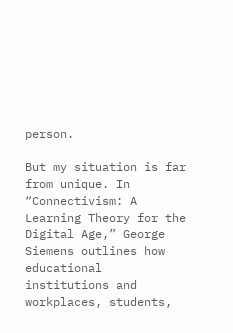person.

But my situation is far from unique. In “Connectivism: A Learning Theory for the Digital Age,” George Siemens outlines how educational institutions and workplaces, students,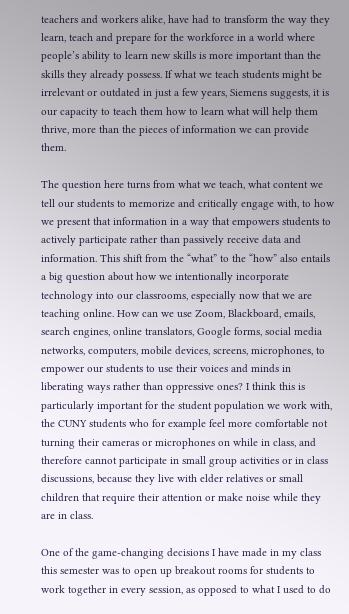teachers and workers alike, have had to transform the way they learn, teach and prepare for the workforce in a world where people’s ability to learn new skills is more important than the skills they already possess. If what we teach students might be irrelevant or outdated in just a few years, Siemens suggests, it is our capacity to teach them how to learn what will help them thrive, more than the pieces of information we can provide them.

The question here turns from what we teach, what content we tell our students to memorize and critically engage with, to how we present that information in a way that empowers students to actively participate rather than passively receive data and information. This shift from the “what” to the “how” also entails a big question about how we intentionally incorporate technology into our classrooms, especially now that we are teaching online. How can we use Zoom, Blackboard, emails, search engines, online translators, Google forms, social media networks, computers, mobile devices, screens, microphones, to empower our students to use their voices and minds in liberating ways rather than oppressive ones? I think this is particularly important for the student population we work with, the CUNY students who for example feel more comfortable not turning their cameras or microphones on while in class, and therefore cannot participate in small group activities or in class discussions, because they live with elder relatives or small children that require their attention or make noise while they are in class.

One of the game-changing decisions I have made in my class this semester was to open up breakout rooms for students to work together in every session, as opposed to what I used to do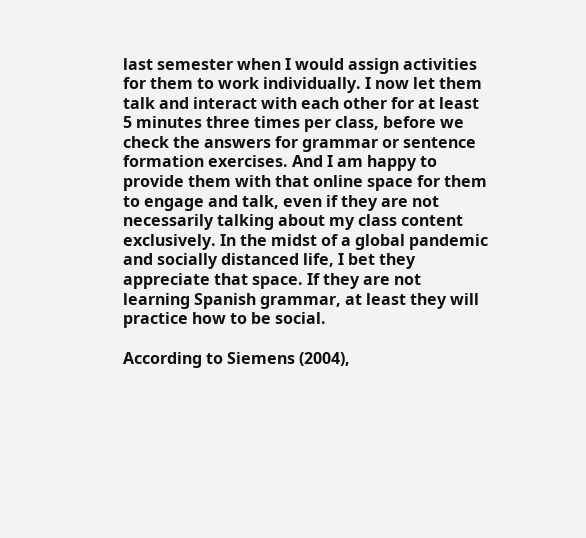last semester when I would assign activities for them to work individually. I now let them talk and interact with each other for at least 5 minutes three times per class, before we check the answers for grammar or sentence formation exercises. And I am happy to provide them with that online space for them to engage and talk, even if they are not necessarily talking about my class content exclusively. In the midst of a global pandemic and socially distanced life, I bet they appreciate that space. If they are not learning Spanish grammar, at least they will practice how to be social.

According to Siemens (2004),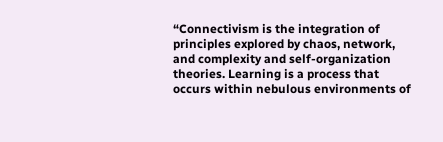“Connectivism is the integration of principles explored by chaos, network, and complexity and self-organization theories. Learning is a process that occurs within nebulous environments of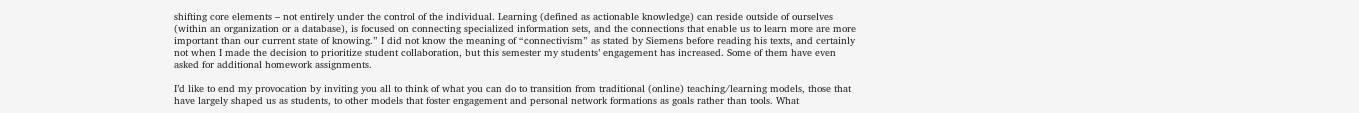shifting core elements – not entirely under the control of the individual. Learning (defined as actionable knowledge) can reside outside of ourselves (within an organization or a database), is focused on connecting specialized information sets, and the connections that enable us to learn more are more important than our current state of knowing.” I did not know the meaning of “connectivism” as stated by Siemens before reading his texts, and certainly not when I made the decision to prioritize student collaboration, but this semester my students’ engagement has increased. Some of them have even asked for additional homework assignments.

I’d like to end my provocation by inviting you all to think of what you can do to transition from traditional (online) teaching/learning models, those that have largely shaped us as students, to other models that foster engagement and personal network formations as goals rather than tools. What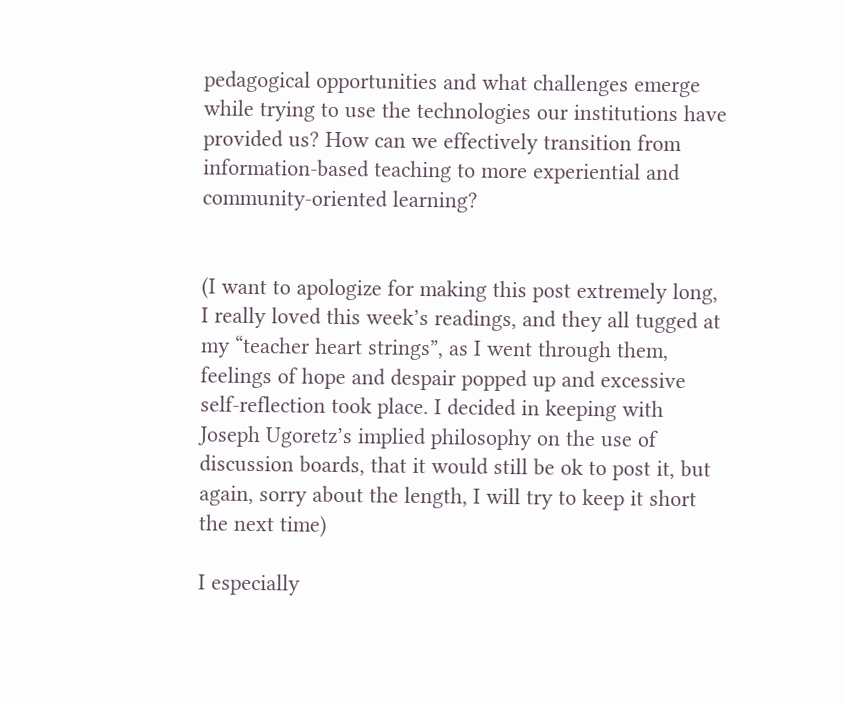pedagogical opportunities and what challenges emerge while trying to use the technologies our institutions have provided us? How can we effectively transition from information-based teaching to more experiential and community-oriented learning?


(I want to apologize for making this post extremely long, I really loved this week’s readings, and they all tugged at my “teacher heart strings”, as I went through them, feelings of hope and despair popped up and excessive self-reflection took place. I decided in keeping with Joseph Ugoretz’s implied philosophy on the use of discussion boards, that it would still be ok to post it, but again, sorry about the length, I will try to keep it short the next time)

I especially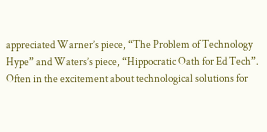appreciated Warner’s piece, “The Problem of Technology Hype” and Waters’s piece, “Hippocratic Oath for Ed Tech”. Often in the excitement about technological solutions for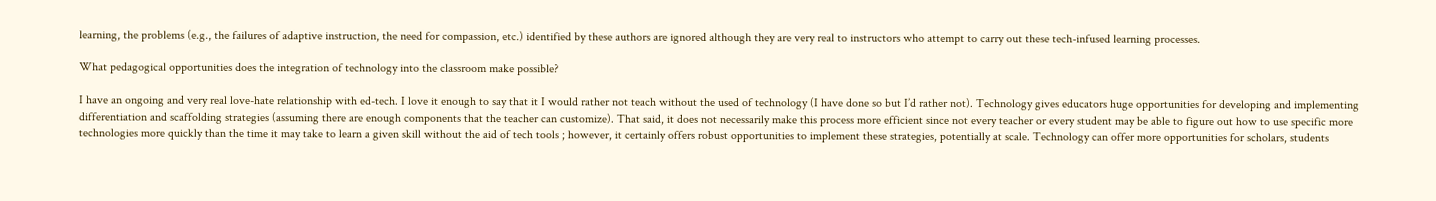learning, the problems (e.g., the failures of adaptive instruction, the need for compassion, etc.) identified by these authors are ignored although they are very real to instructors who attempt to carry out these tech-infused learning processes.

What pedagogical opportunities does the integration of technology into the classroom make possible?

I have an ongoing and very real love-hate relationship with ed-tech. I love it enough to say that it I would rather not teach without the used of technology (I have done so but I’d rather not). Technology gives educators huge opportunities for developing and implementing differentiation and scaffolding strategies (assuming there are enough components that the teacher can customize). That said, it does not necessarily make this process more efficient since not every teacher or every student may be able to figure out how to use specific more technologies more quickly than the time it may take to learn a given skill without the aid of tech tools ; however, it certainly offers robust opportunities to implement these strategies, potentially at scale. Technology can offer more opportunities for scholars, students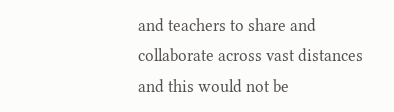and teachers to share and collaborate across vast distances and this would not be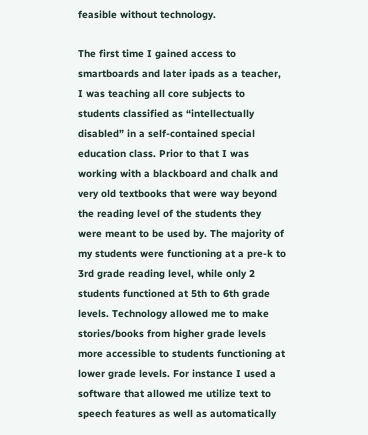feasible without technology.

The first time I gained access to smartboards and later ipads as a teacher, I was teaching all core subjects to students classified as “intellectually disabled” in a self-contained special education class. Prior to that I was working with a blackboard and chalk and very old textbooks that were way beyond the reading level of the students they were meant to be used by. The majority of my students were functioning at a pre-k to 3rd grade reading level, while only 2 students functioned at 5th to 6th grade levels. Technology allowed me to make stories/books from higher grade levels more accessible to students functioning at lower grade levels. For instance I used a software that allowed me utilize text to speech features as well as automatically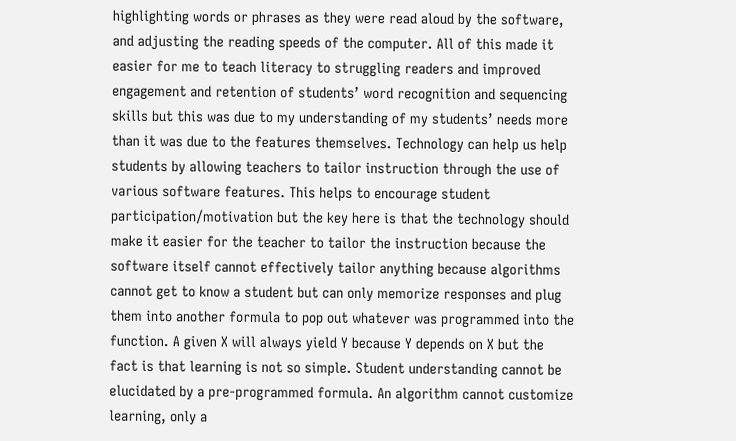highlighting words or phrases as they were read aloud by the software, and adjusting the reading speeds of the computer. All of this made it easier for me to teach literacy to struggling readers and improved engagement and retention of students’ word recognition and sequencing skills but this was due to my understanding of my students’ needs more than it was due to the features themselves. Technology can help us help students by allowing teachers to tailor instruction through the use of various software features. This helps to encourage student participation/motivation but the key here is that the technology should make it easier for the teacher to tailor the instruction because the software itself cannot effectively tailor anything because algorithms cannot get to know a student but can only memorize responses and plug them into another formula to pop out whatever was programmed into the function. A given X will always yield Y because Y depends on X but the fact is that learning is not so simple. Student understanding cannot be elucidated by a pre-programmed formula. An algorithm cannot customize learning, only a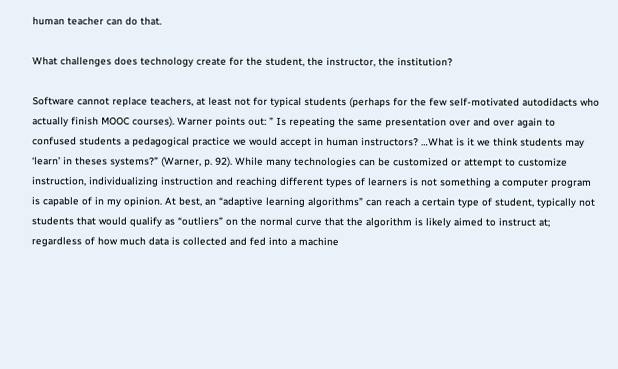human teacher can do that.

What challenges does technology create for the student, the instructor, the institution?

Software cannot replace teachers, at least not for typical students (perhaps for the few self-motivated autodidacts who actually finish MOOC courses). Warner points out: ” Is repeating the same presentation over and over again to confused students a pedagogical practice we would accept in human instructors? …What is it we think students may ‘learn’ in theses systems?” (Warner, p. 92). While many technologies can be customized or attempt to customize instruction, individualizing instruction and reaching different types of learners is not something a computer program is capable of in my opinion. At best, an “adaptive learning algorithms” can reach a certain type of student, typically not students that would qualify as “outliers” on the normal curve that the algorithm is likely aimed to instruct at; regardless of how much data is collected and fed into a machine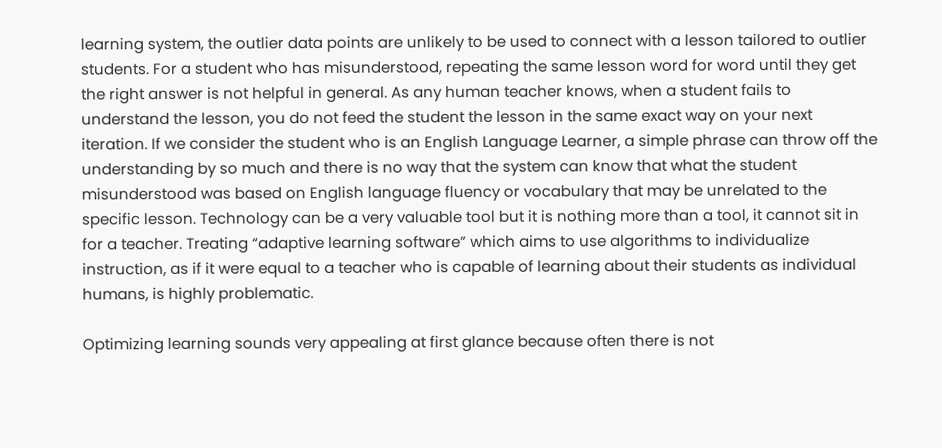learning system, the outlier data points are unlikely to be used to connect with a lesson tailored to outlier students. For a student who has misunderstood, repeating the same lesson word for word until they get the right answer is not helpful in general. As any human teacher knows, when a student fails to understand the lesson, you do not feed the student the lesson in the same exact way on your next iteration. If we consider the student who is an English Language Learner, a simple phrase can throw off the understanding by so much and there is no way that the system can know that what the student misunderstood was based on English language fluency or vocabulary that may be unrelated to the specific lesson. Technology can be a very valuable tool but it is nothing more than a tool, it cannot sit in for a teacher. Treating “adaptive learning software” which aims to use algorithms to individualize instruction, as if it were equal to a teacher who is capable of learning about their students as individual humans, is highly problematic.

Optimizing learning sounds very appealing at first glance because often there is not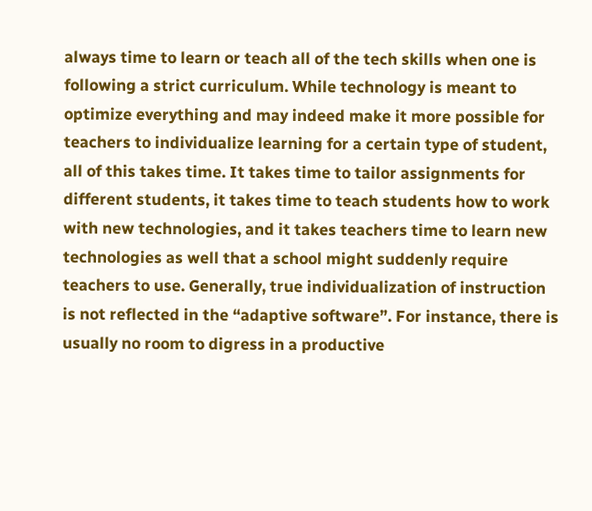always time to learn or teach all of the tech skills when one is following a strict curriculum. While technology is meant to optimize everything and may indeed make it more possible for teachers to individualize learning for a certain type of student, all of this takes time. It takes time to tailor assignments for different students, it takes time to teach students how to work with new technologies, and it takes teachers time to learn new technologies as well that a school might suddenly require teachers to use. Generally, true individualization of instruction is not reflected in the “adaptive software”. For instance, there is usually no room to digress in a productive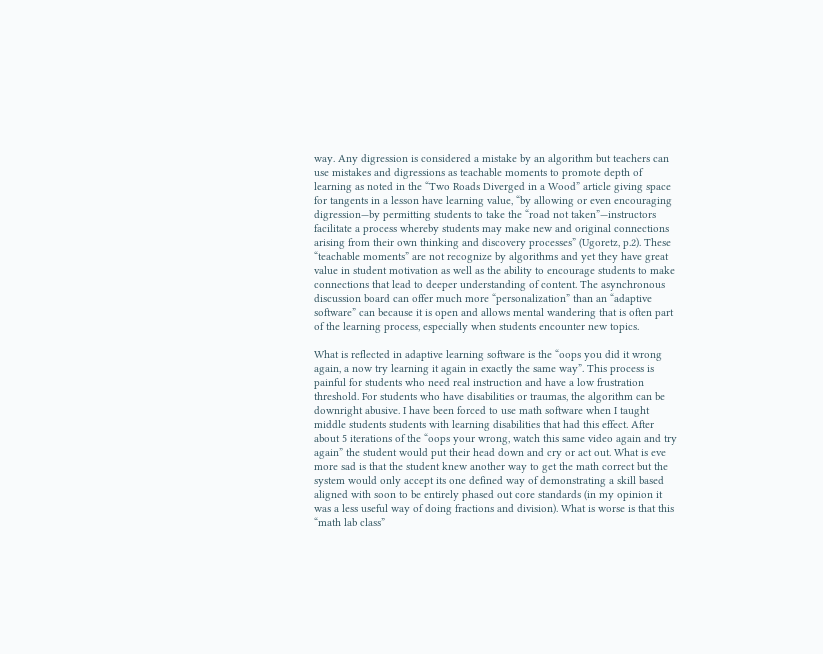way. Any digression is considered a mistake by an algorithm but teachers can use mistakes and digressions as teachable moments to promote depth of learning as noted in the “Two Roads Diverged in a Wood” article giving space for tangents in a lesson have learning value, “by allowing or even encouraging digression—by permitting students to take the “road not taken”—instructors facilitate a process whereby students may make new and original connections arising from their own thinking and discovery processes” (Ugoretz, p.2). These “teachable moments” are not recognize by algorithms and yet they have great value in student motivation as well as the ability to encourage students to make connections that lead to deeper understanding of content. The asynchronous discussion board can offer much more “personalization” than an “adaptive software” can because it is open and allows mental wandering that is often part of the learning process, especially when students encounter new topics.

What is reflected in adaptive learning software is the “oops you did it wrong again, a now try learning it again in exactly the same way”. This process is painful for students who need real instruction and have a low frustration threshold. For students who have disabilities or traumas, the algorithm can be downright abusive. I have been forced to use math software when I taught middle students students with learning disabilities that had this effect. After about 5 iterations of the “oops your wrong, watch this same video again and try again” the student would put their head down and cry or act out. What is eve more sad is that the student knew another way to get the math correct but the system would only accept its one defined way of demonstrating a skill based aligned with soon to be entirely phased out core standards (in my opinion it was a less useful way of doing fractions and division). What is worse is that this “math lab class”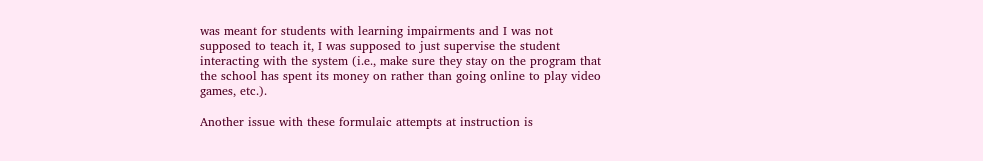was meant for students with learning impairments and I was not supposed to teach it, I was supposed to just supervise the student interacting with the system (i.e., make sure they stay on the program that the school has spent its money on rather than going online to play video games, etc.).

Another issue with these formulaic attempts at instruction is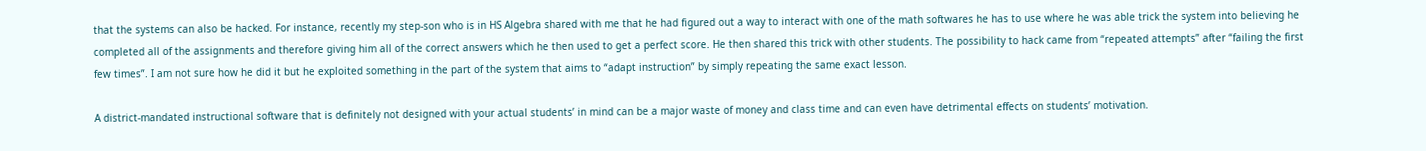that the systems can also be hacked. For instance, recently my step-son who is in HS Algebra shared with me that he had figured out a way to interact with one of the math softwares he has to use where he was able trick the system into believing he completed all of the assignments and therefore giving him all of the correct answers which he then used to get a perfect score. He then shared this trick with other students. The possibility to hack came from “repeated attempts” after “failing the first few times”. I am not sure how he did it but he exploited something in the part of the system that aims to “adapt instruction” by simply repeating the same exact lesson.

A district-mandated instructional software that is definitely not designed with your actual students’ in mind can be a major waste of money and class time and can even have detrimental effects on students’ motivation.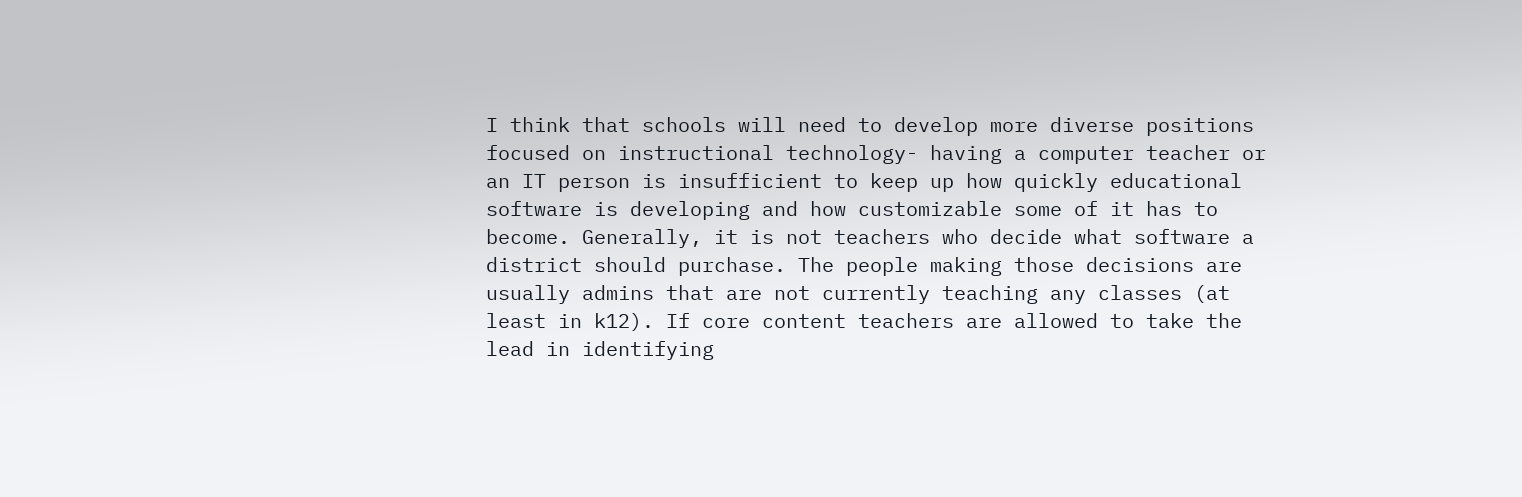I think that schools will need to develop more diverse positions focused on instructional technology- having a computer teacher or an IT person is insufficient to keep up how quickly educational software is developing and how customizable some of it has to become. Generally, it is not teachers who decide what software a district should purchase. The people making those decisions are usually admins that are not currently teaching any classes (at least in k12). If core content teachers are allowed to take the lead in identifying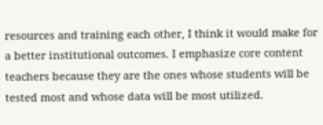resources and training each other, I think it would make for a better institutional outcomes. I emphasize core content teachers because they are the ones whose students will be tested most and whose data will be most utilized.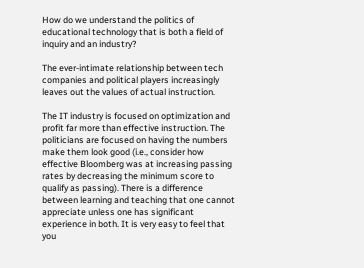How do we understand the politics of educational technology that is both a field of inquiry and an industry?

The ever-intimate relationship between tech companies and political players increasingly leaves out the values of actual instruction.

The IT industry is focused on optimization and profit far more than effective instruction. The politicians are focused on having the numbers make them look good (i.e., consider how effective Bloomberg was at increasing passing rates by decreasing the minimum score to qualify as passing). There is a difference between learning and teaching that one cannot appreciate unless one has significant experience in both. It is very easy to feel that you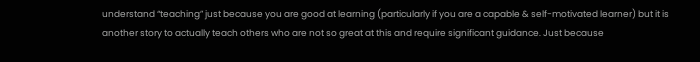understand “teaching” just because you are good at learning (particularly if you are a capable & self-motivated learner) but it is another story to actually teach others who are not so great at this and require significant guidance. Just because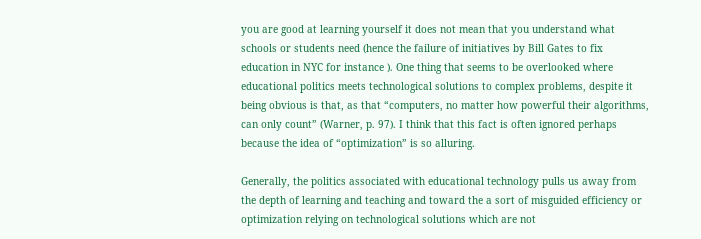you are good at learning yourself it does not mean that you understand what schools or students need (hence the failure of initiatives by Bill Gates to fix education in NYC for instance ). One thing that seems to be overlooked where educational politics meets technological solutions to complex problems, despite it being obvious is that, as that “computers, no matter how powerful their algorithms, can only count” (Warner, p. 97). I think that this fact is often ignored perhaps because the idea of “optimization” is so alluring.

Generally, the politics associated with educational technology pulls us away from the depth of learning and teaching and toward the a sort of misguided efficiency or optimization relying on technological solutions which are not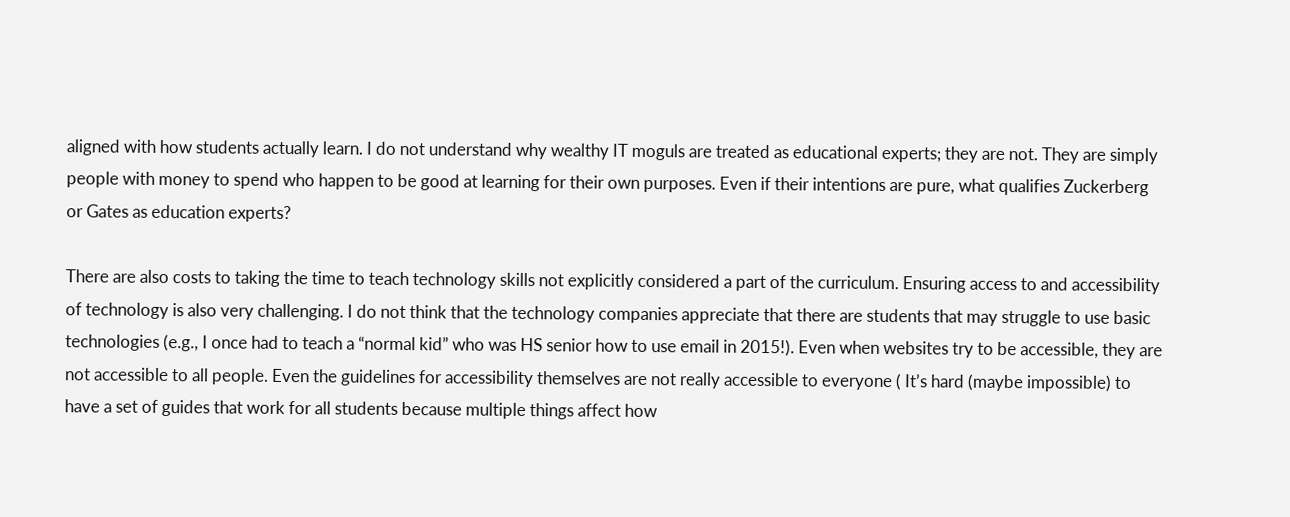aligned with how students actually learn. I do not understand why wealthy IT moguls are treated as educational experts; they are not. They are simply people with money to spend who happen to be good at learning for their own purposes. Even if their intentions are pure, what qualifies Zuckerberg or Gates as education experts?

There are also costs to taking the time to teach technology skills not explicitly considered a part of the curriculum. Ensuring access to and accessibility of technology is also very challenging. I do not think that the technology companies appreciate that there are students that may struggle to use basic technologies (e.g., I once had to teach a “normal kid” who was HS senior how to use email in 2015!). Even when websites try to be accessible, they are not accessible to all people. Even the guidelines for accessibility themselves are not really accessible to everyone ( It’s hard (maybe impossible) to have a set of guides that work for all students because multiple things affect how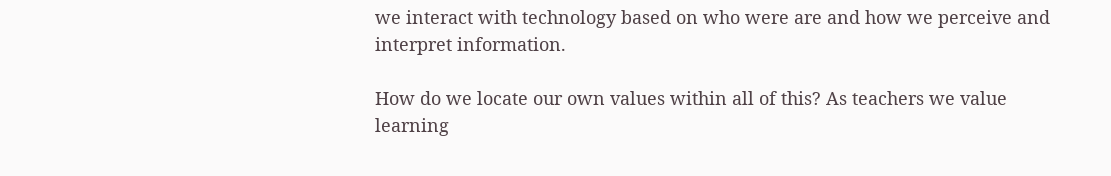we interact with technology based on who were are and how we perceive and interpret information.

How do we locate our own values within all of this? As teachers we value learning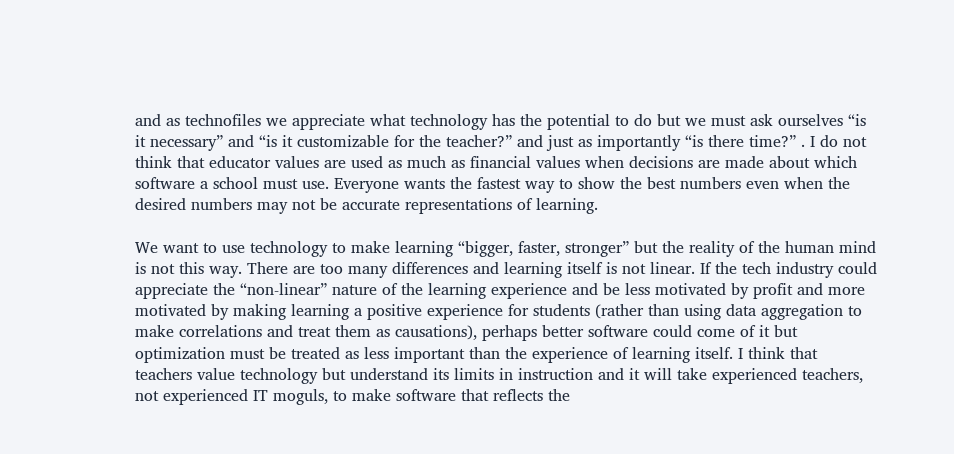and as technofiles we appreciate what technology has the potential to do but we must ask ourselves “is it necessary” and “is it customizable for the teacher?” and just as importantly “is there time?” . I do not think that educator values are used as much as financial values when decisions are made about which software a school must use. Everyone wants the fastest way to show the best numbers even when the desired numbers may not be accurate representations of learning.

We want to use technology to make learning “bigger, faster, stronger” but the reality of the human mind is not this way. There are too many differences and learning itself is not linear. If the tech industry could appreciate the “non-linear” nature of the learning experience and be less motivated by profit and more motivated by making learning a positive experience for students (rather than using data aggregation to make correlations and treat them as causations), perhaps better software could come of it but optimization must be treated as less important than the experience of learning itself. I think that teachers value technology but understand its limits in instruction and it will take experienced teachers, not experienced IT moguls, to make software that reflects the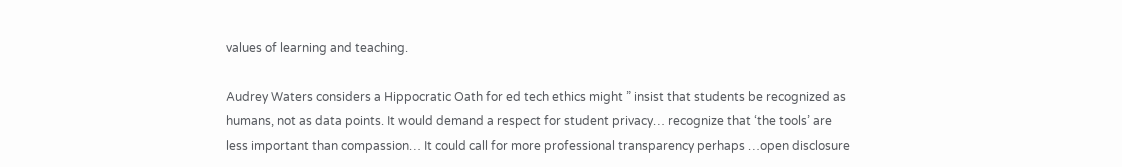values of learning and teaching.

Audrey Waters considers a Hippocratic Oath for ed tech ethics might ” insist that students be recognized as humans, not as data points. It would demand a respect for student privacy… recognize that ‘the tools’ are less important than compassion… It could call for more professional transparency perhaps …open disclosure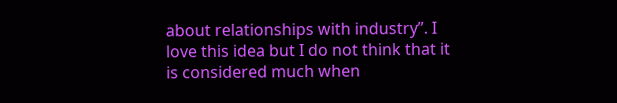about relationships with industry”. I love this idea but I do not think that it is considered much when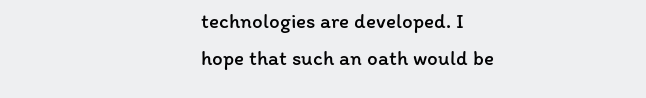technologies are developed. I hope that such an oath would be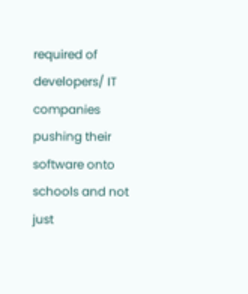required of developers/ IT companies pushing their software onto schools and not just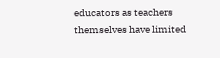educators as teachers themselves have limited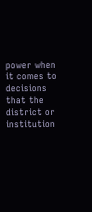power when it comes to decisions that the district or institution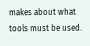makes about what tools must be used.